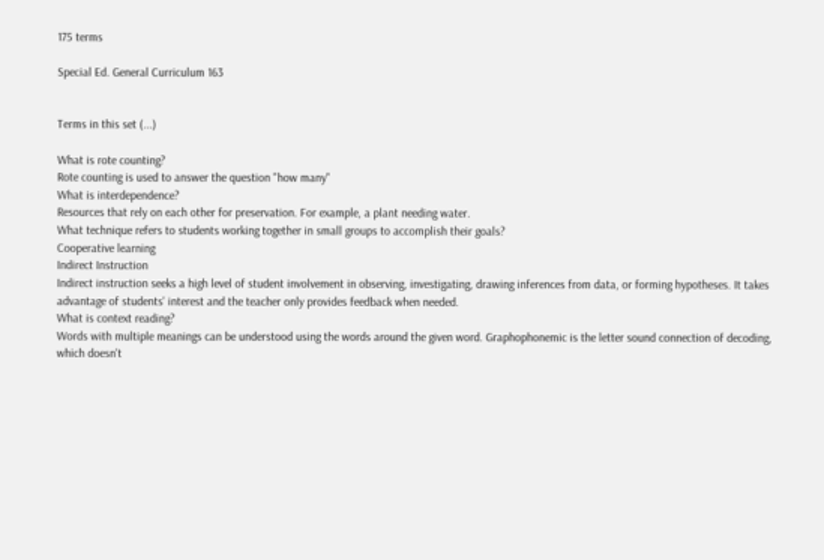175 terms

Special Ed. General Curriculum 163


Terms in this set (...)

What is rote counting?
Rote counting is used to answer the question "how many"
What is interdependence?
Resources that rely on each other for preservation. For example, a plant needing water.
What technique refers to students working together in small groups to accomplish their goals?
Cooperative learning
Indirect Instruction
Indirect instruction seeks a high level of student involvement in observing, investigating, drawing inferences from data, or forming hypotheses. It takes advantage of students' interest and the teacher only provides feedback when needed.
What is context reading?
Words with multiple meanings can be understood using the words around the given word. Graphophonemic is the letter sound connection of decoding, which doesn't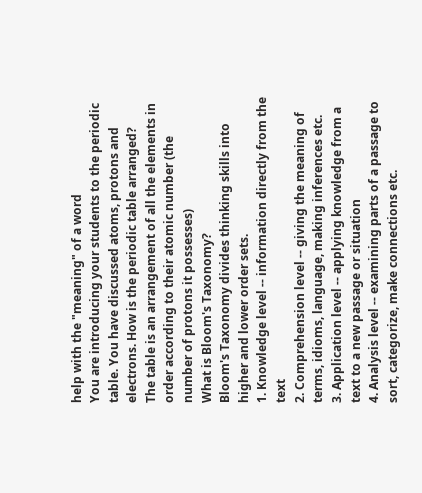help with the "meaning" of a word
You are introducing your students to the periodic table. You have discussed atoms, protons and electrons. How is the periodic table arranged?
The table is an arrangement of all the elements in order according to their atomic number (the number of protons it possesses)
What is Bloom's Taxonomy?
Bloom's Taxonomy divides thinking skills into higher and lower order sets.
1. Knowledge level -- information directly from the text
2. Comprehension level -- giving the meaning of terms, idioms, language, making inferences etc.
3. Application level -- applying knowledge from a text to a new passage or situation
4. Analysis level -- examining parts of a passage to sort, categorize, make connections etc.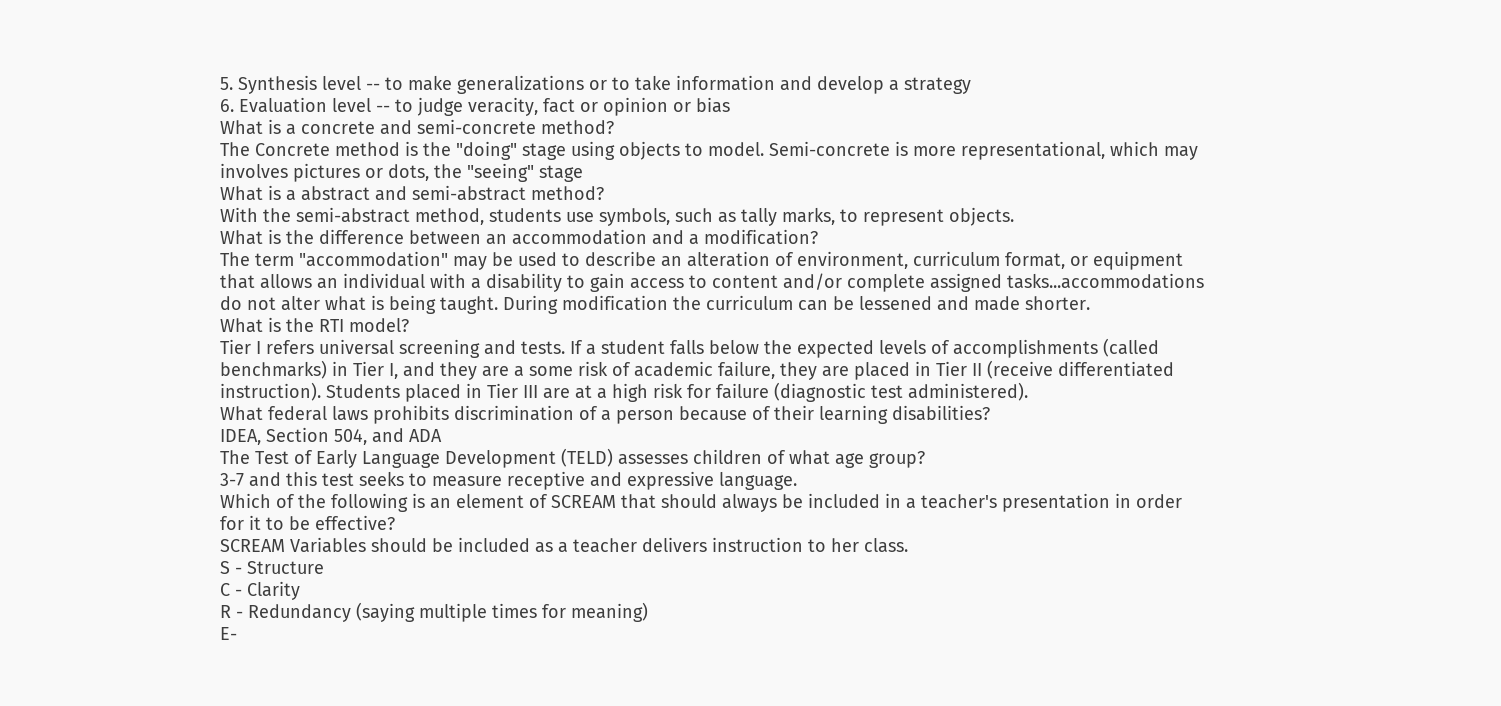5. Synthesis level -- to make generalizations or to take information and develop a strategy
6. Evaluation level -- to judge veracity, fact or opinion or bias
What is a concrete and semi-concrete method?
The Concrete method is the "doing" stage using objects to model. Semi-concrete is more representational, which may involves pictures or dots, the "seeing" stage
What is a abstract and semi-abstract method?
With the semi-abstract method, students use symbols, such as tally marks, to represent objects.
What is the difference between an accommodation and a modification?
The term "accommodation" may be used to describe an alteration of environment, curriculum format, or equipment that allows an individual with a disability to gain access to content and/or complete assigned tasks...accommodations do not alter what is being taught. During modification the curriculum can be lessened and made shorter.
What is the RTI model?
Tier I refers universal screening and tests. If a student falls below the expected levels of accomplishments (called benchmarks) in Tier I, and they are a some risk of academic failure, they are placed in Tier II (receive differentiated instruction). Students placed in Tier III are at a high risk for failure (diagnostic test administered).
What federal laws prohibits discrimination of a person because of their learning disabilities?
IDEA, Section 504, and ADA
The Test of Early Language Development (TELD) assesses children of what age group?
3-7 and this test seeks to measure receptive and expressive language.
Which of the following is an element of SCREAM that should always be included in a teacher's presentation in order for it to be effective?
SCREAM Variables should be included as a teacher delivers instruction to her class.
S - Structure
C - Clarity
R - Redundancy (saying multiple times for meaning)
E-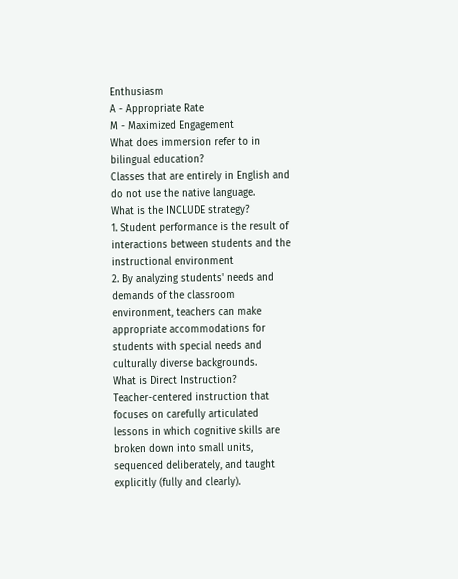Enthusiasm
A - Appropriate Rate
M - Maximized Engagement
What does immersion refer to in bilingual education?
Classes that are entirely in English and do not use the native language.
What is the INCLUDE strategy?
1. Student performance is the result of interactions between students and the instructional environment
2. By analyzing students' needs and demands of the classroom environment, teachers can make appropriate accommodations for students with special needs and culturally diverse backgrounds.
What is Direct Instruction?
Teacher-centered instruction that focuses on carefully articulated lessons in which cognitive skills are broken down into small units, sequenced deliberately, and taught explicitly (fully and clearly).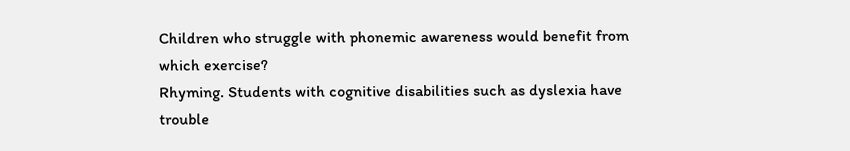Children who struggle with phonemic awareness would benefit from which exercise?
Rhyming. Students with cognitive disabilities such as dyslexia have trouble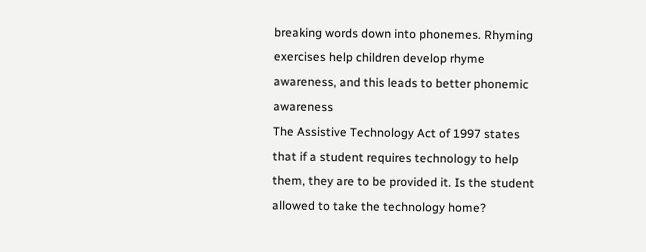breaking words down into phonemes. Rhyming exercises help children develop rhyme awareness, and this leads to better phonemic awareness
The Assistive Technology Act of 1997 states that if a student requires technology to help them, they are to be provided it. Is the student allowed to take the technology home?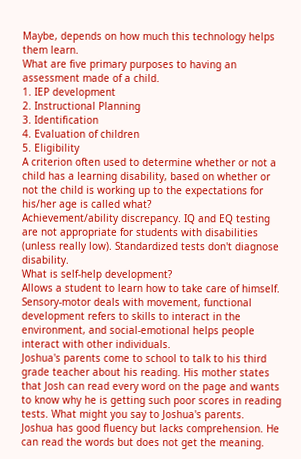Maybe, depends on how much this technology helps them learn.
What are five primary purposes to having an assessment made of a child.
1. IEP development
2. Instructional Planning
3. Identification
4. Evaluation of children
5. Eligibility
A criterion often used to determine whether or not a child has a learning disability, based on whether or not the child is working up to the expectations for his/her age is called what?
Achievement/ability discrepancy. IQ and EQ testing are not appropriate for students with disabilities (unless really low). Standardized tests don't diagnose disability.
What is self-help development?
Allows a student to learn how to take care of himself. Sensory-motor deals with movement, functional development refers to skills to interact in the environment, and social-emotional helps people interact with other individuals.
Joshua's parents come to school to talk to his third grade teacher about his reading. His mother states that Josh can read every word on the page and wants to know why he is getting such poor scores in reading tests. What might you say to Joshua's parents.
Joshua has good fluency but lacks comprehension. He can read the words but does not get the meaning.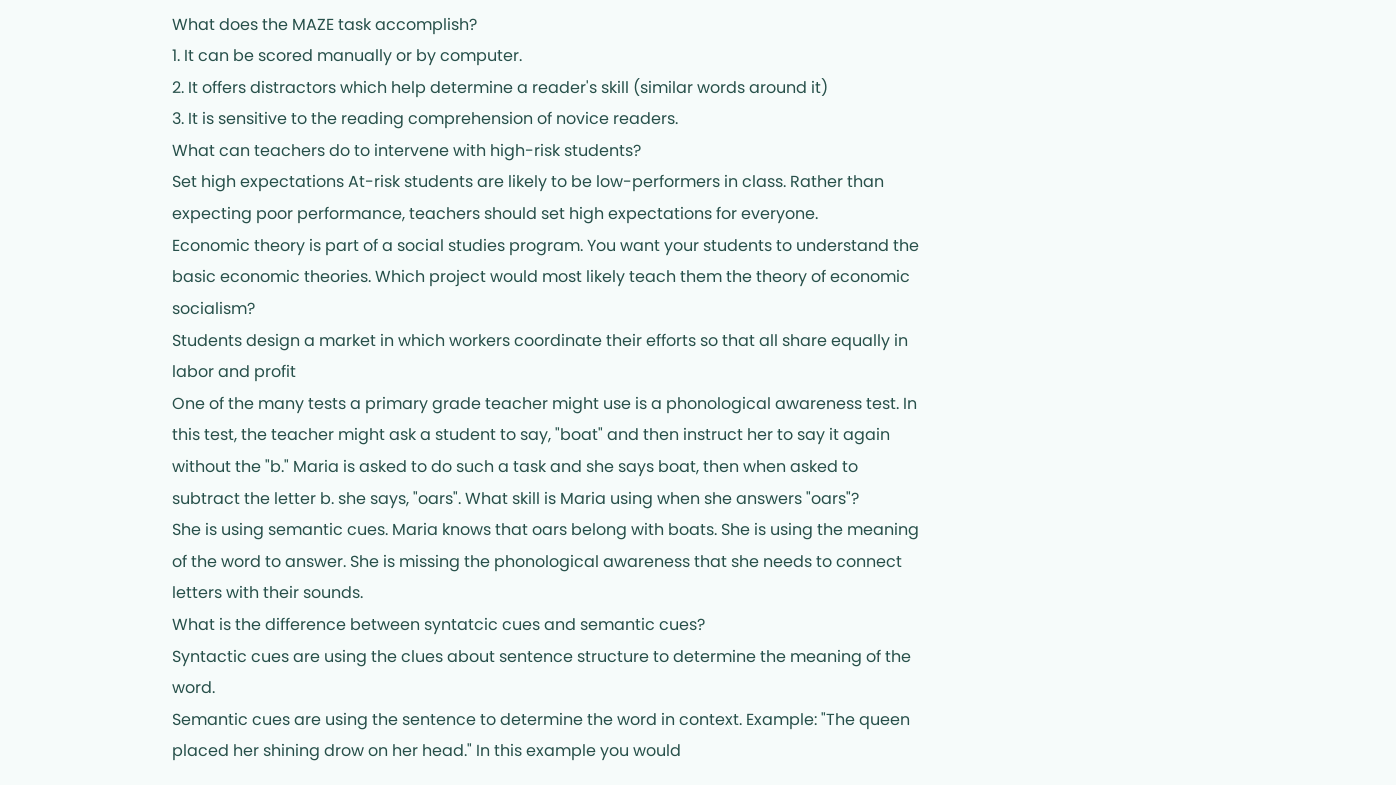What does the MAZE task accomplish?
1. It can be scored manually or by computer.
2. It offers distractors which help determine a reader's skill (similar words around it)
3. It is sensitive to the reading comprehension of novice readers.
What can teachers do to intervene with high-risk students?
Set high expectations At-risk students are likely to be low-performers in class. Rather than expecting poor performance, teachers should set high expectations for everyone.
Economic theory is part of a social studies program. You want your students to understand the basic economic theories. Which project would most likely teach them the theory of economic socialism?
Students design a market in which workers coordinate their efforts so that all share equally in labor and profit
One of the many tests a primary grade teacher might use is a phonological awareness test. In this test, the teacher might ask a student to say, "boat" and then instruct her to say it again without the "b." Maria is asked to do such a task and she says boat, then when asked to subtract the letter b. she says, "oars". What skill is Maria using when she answers "oars"?
She is using semantic cues. Maria knows that oars belong with boats. She is using the meaning of the word to answer. She is missing the phonological awareness that she needs to connect letters with their sounds.
What is the difference between syntatcic cues and semantic cues?
Syntactic cues are using the clues about sentence structure to determine the meaning of the word.
Semantic cues are using the sentence to determine the word in context. Example: "The queen placed her shining drow on her head." In this example you would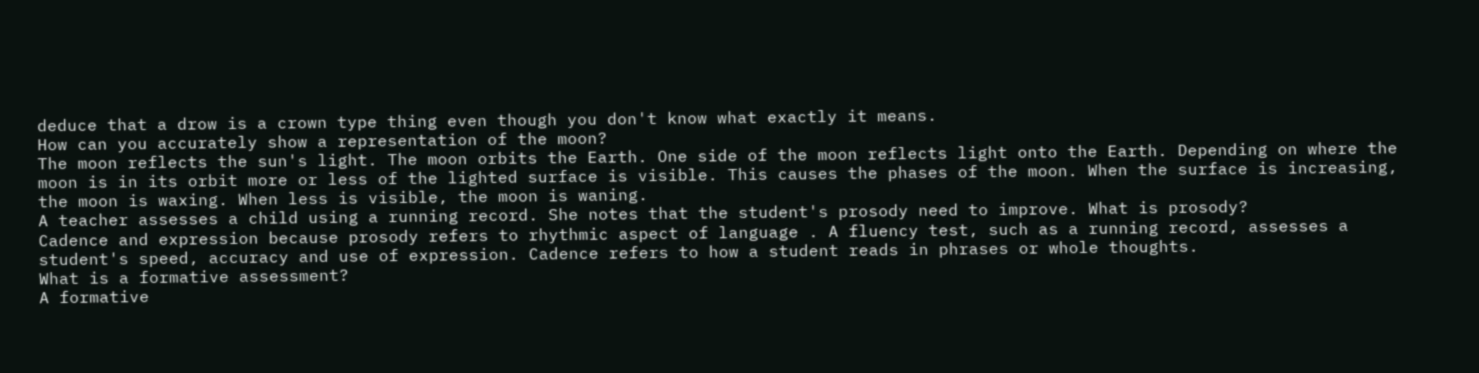deduce that a drow is a crown type thing even though you don't know what exactly it means.
How can you accurately show a representation of the moon?
The moon reflects the sun's light. The moon orbits the Earth. One side of the moon reflects light onto the Earth. Depending on where the moon is in its orbit more or less of the lighted surface is visible. This causes the phases of the moon. When the surface is increasing, the moon is waxing. When less is visible, the moon is waning.
A teacher assesses a child using a running record. She notes that the student's prosody need to improve. What is prosody?
Cadence and expression because prosody refers to rhythmic aspect of language . A fluency test, such as a running record, assesses a student's speed, accuracy and use of expression. Cadence refers to how a student reads in phrases or whole thoughts.
What is a formative assessment?
A formative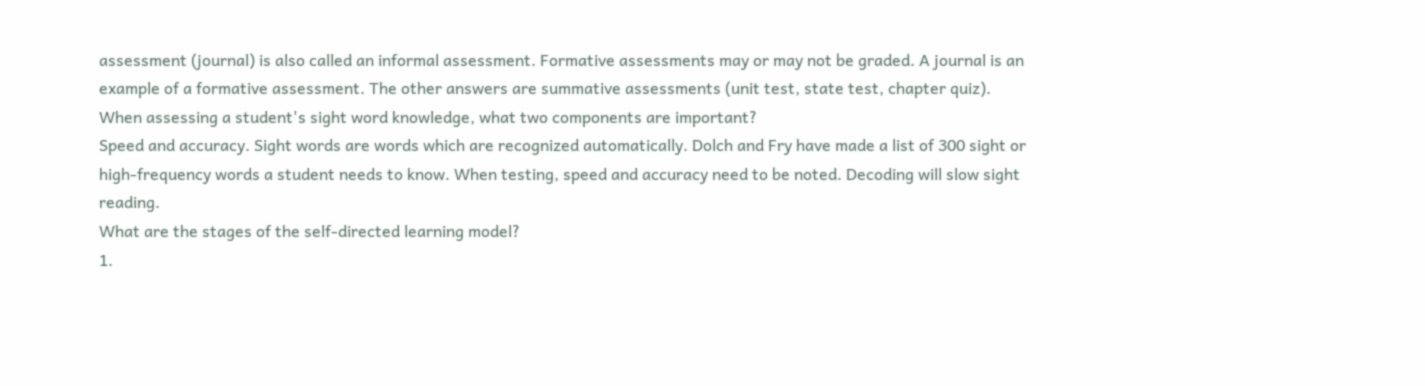assessment (journal) is also called an informal assessment. Formative assessments may or may not be graded. A journal is an example of a formative assessment. The other answers are summative assessments (unit test, state test, chapter quiz).
When assessing a student's sight word knowledge, what two components are important?
Speed and accuracy. Sight words are words which are recognized automatically. Dolch and Fry have made a list of 300 sight or high-frequency words a student needs to know. When testing, speed and accuracy need to be noted. Decoding will slow sight reading.
What are the stages of the self-directed learning model?
1.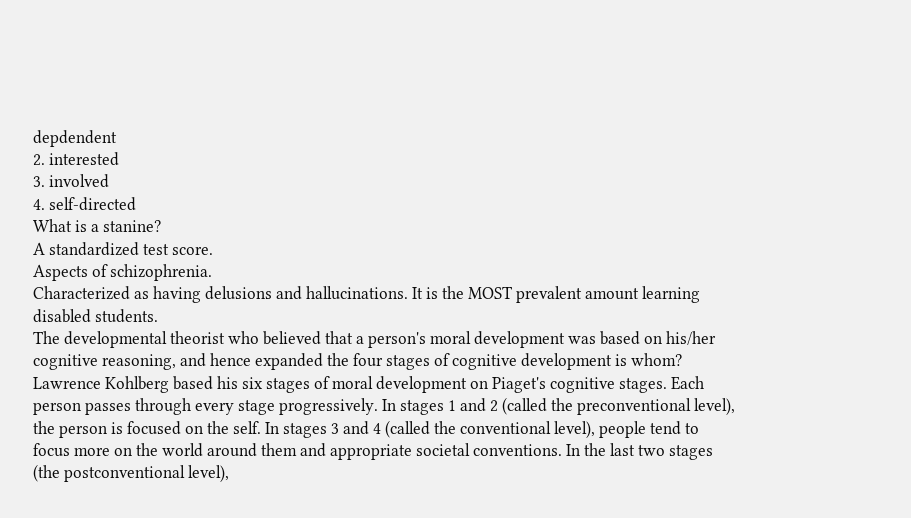depdendent
2. interested
3. involved
4. self-directed
What is a stanine?
A standardized test score.
Aspects of schizophrenia.
Characterized as having delusions and hallucinations. It is the MOST prevalent amount learning disabled students.
The developmental theorist who believed that a person's moral development was based on his/her cognitive reasoning, and hence expanded the four stages of cognitive development is whom?
Lawrence Kohlberg based his six stages of moral development on Piaget's cognitive stages. Each person passes through every stage progressively. In stages 1 and 2 (called the preconventional level), the person is focused on the self. In stages 3 and 4 (called the conventional level), people tend to focus more on the world around them and appropriate societal conventions. In the last two stages (the postconventional level),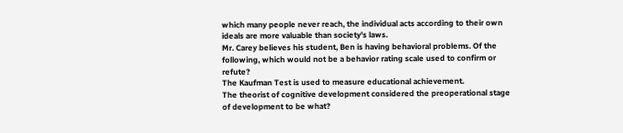which many people never reach, the individual acts according to their own ideals are more valuable than society's laws.
Mr. Carey believes his student, Ben is having behavioral problems. Of the following, which would not be a behavior rating scale used to confirm or refute?
The Kaufman Test is used to measure educational achievement.
The theorist of cognitive development considered the preoperational stage of development to be what?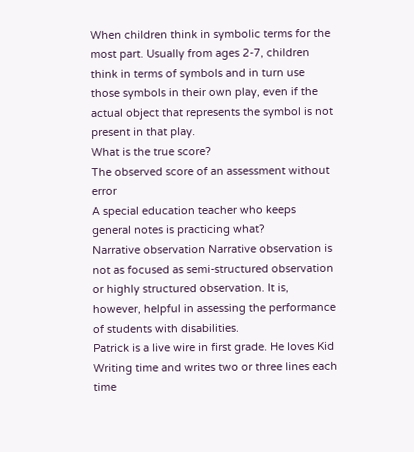When children think in symbolic terms for the most part. Usually from ages 2-7, children think in terms of symbols and in turn use those symbols in their own play, even if the actual object that represents the symbol is not present in that play.
What is the true score?
The observed score of an assessment without error
A special education teacher who keeps general notes is practicing what?
Narrative observation Narrative observation is not as focused as semi-structured observation or highly structured observation. It is, however, helpful in assessing the performance of students with disabilities.
Patrick is a live wire in first grade. He loves Kid Writing time and writes two or three lines each time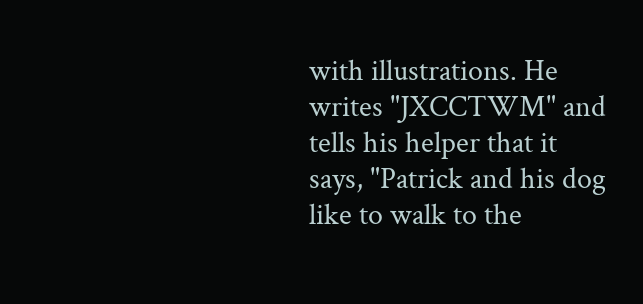with illustrations. He writes "JXCCTWM" and tells his helper that it says, "Patrick and his dog like to walk to the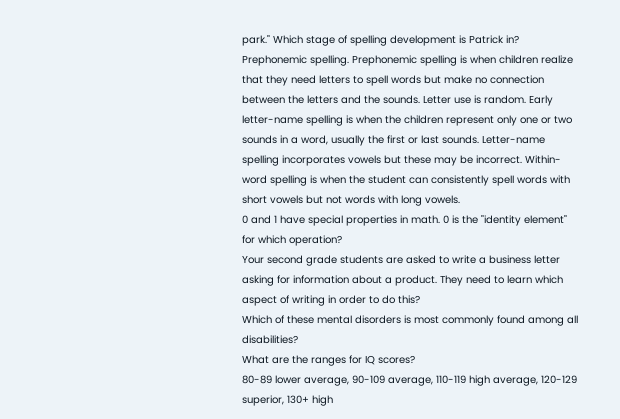park." Which stage of spelling development is Patrick in?
Prephonemic spelling. Prephonemic spelling is when children realize that they need letters to spell words but make no connection between the letters and the sounds. Letter use is random. Early letter-name spelling is when the children represent only one or two sounds in a word, usually the first or last sounds. Letter-name spelling incorporates vowels but these may be incorrect. Within-word spelling is when the student can consistently spell words with short vowels but not words with long vowels.
0 and 1 have special properties in math. 0 is the "identity element" for which operation?
Your second grade students are asked to write a business letter asking for information about a product. They need to learn which aspect of writing in order to do this?
Which of these mental disorders is most commonly found among all disabilities?
What are the ranges for IQ scores?
80-89 lower average, 90-109 average, 110-119 high average, 120-129 superior, 130+ high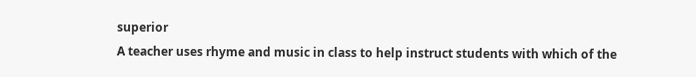superior
A teacher uses rhyme and music in class to help instruct students with which of the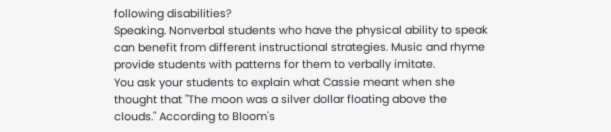following disabilities?
Speaking. Nonverbal students who have the physical ability to speak can benefit from different instructional strategies. Music and rhyme provide students with patterns for them to verbally imitate.
You ask your students to explain what Cassie meant when she thought that "The moon was a silver dollar floating above the clouds." According to Bloom's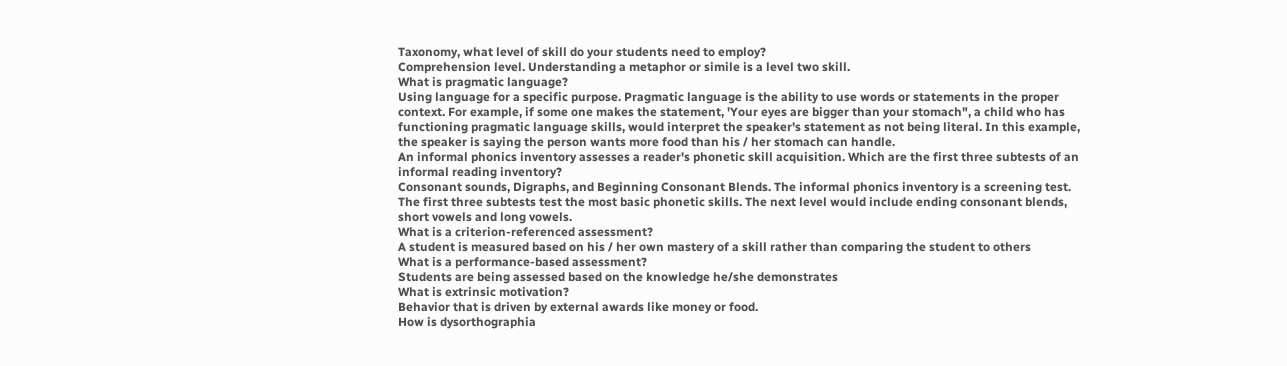Taxonomy, what level of skill do your students need to employ?
Comprehension level. Understanding a metaphor or simile is a level two skill.
What is pragmatic language?
Using language for a specific purpose. Pragmatic language is the ability to use words or statements in the proper context. For example, if some one makes the statement, 'Your eyes are bigger than your stomach", a child who has functioning pragmatic language skills, would interpret the speaker's statement as not being literal. In this example, the speaker is saying the person wants more food than his / her stomach can handle.
An informal phonics inventory assesses a reader's phonetic skill acquisition. Which are the first three subtests of an informal reading inventory?
Consonant sounds, Digraphs, and Beginning Consonant Blends. The informal phonics inventory is a screening test. The first three subtests test the most basic phonetic skills. The next level would include ending consonant blends, short vowels and long vowels.
What is a criterion-referenced assessment?
A student is measured based on his / her own mastery of a skill rather than comparing the student to others
What is a performance-based assessment?
Students are being assessed based on the knowledge he/she demonstrates
What is extrinsic motivation?
Behavior that is driven by external awards like money or food.
How is dysorthographia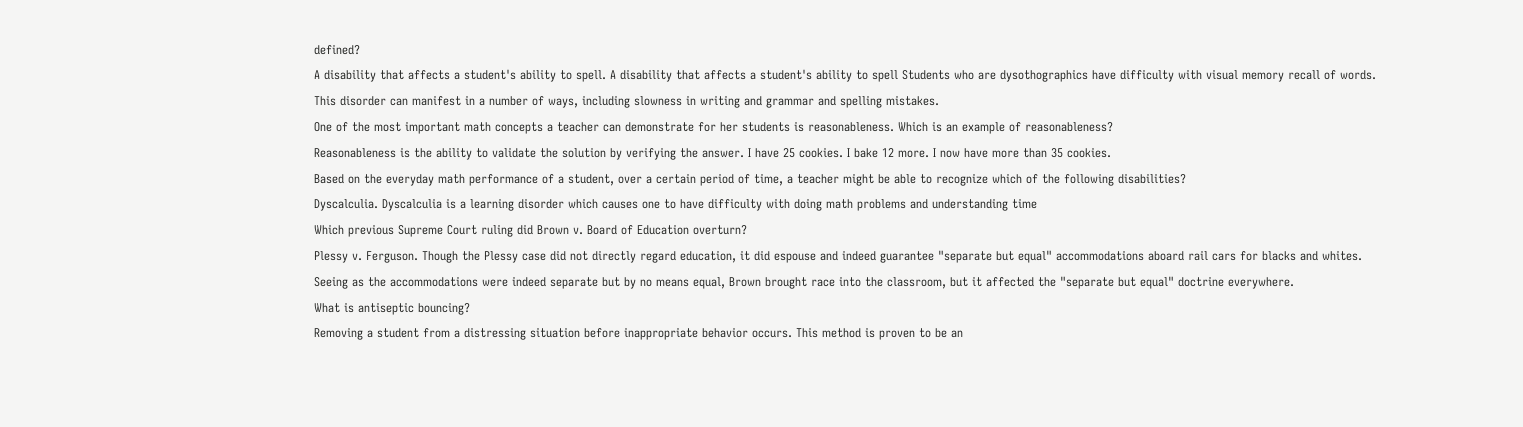defined?
A disability that affects a student's ability to spell. A disability that affects a student's ability to spell Students who are dysothographics have difficulty with visual memory recall of words. This disorder can manifest in a number of ways, including slowness in writing and grammar and spelling mistakes.
One of the most important math concepts a teacher can demonstrate for her students is reasonableness. Which is an example of reasonableness?
Reasonableness is the ability to validate the solution by verifying the answer. I have 25 cookies. I bake 12 more. I now have more than 35 cookies.
Based on the everyday math performance of a student, over a certain period of time, a teacher might be able to recognize which of the following disabilities?
Dyscalculia. Dyscalculia is a learning disorder which causes one to have difficulty with doing math problems and understanding time
Which previous Supreme Court ruling did Brown v. Board of Education overturn?
Plessy v. Ferguson. Though the Plessy case did not directly regard education, it did espouse and indeed guarantee "separate but equal" accommodations aboard rail cars for blacks and whites. Seeing as the accommodations were indeed separate but by no means equal, Brown brought race into the classroom, but it affected the "separate but equal" doctrine everywhere.
What is antiseptic bouncing?
Removing a student from a distressing situation before inappropriate behavior occurs. This method is proven to be an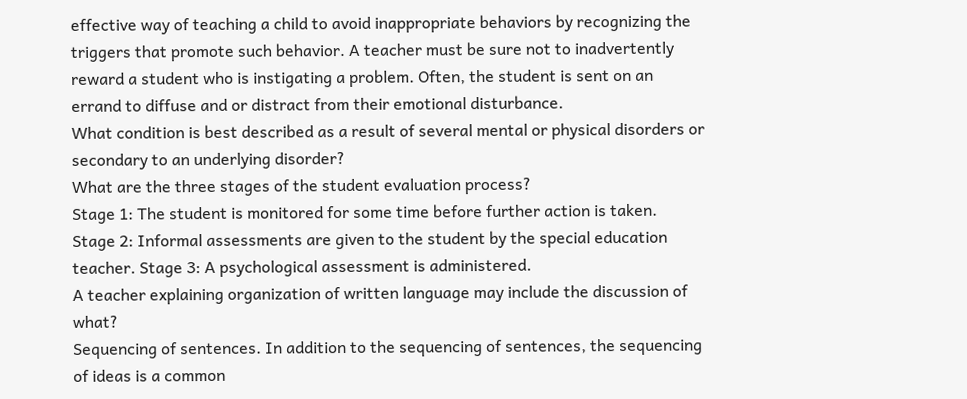effective way of teaching a child to avoid inappropriate behaviors by recognizing the triggers that promote such behavior. A teacher must be sure not to inadvertently reward a student who is instigating a problem. Often, the student is sent on an errand to diffuse and or distract from their emotional disturbance.
What condition is best described as a result of several mental or physical disorders or secondary to an underlying disorder?
What are the three stages of the student evaluation process?
Stage 1: The student is monitored for some time before further action is taken.
Stage 2: Informal assessments are given to the student by the special education teacher. Stage 3: A psychological assessment is administered.
A teacher explaining organization of written language may include the discussion of what?
Sequencing of sentences. In addition to the sequencing of sentences, the sequencing of ideas is a common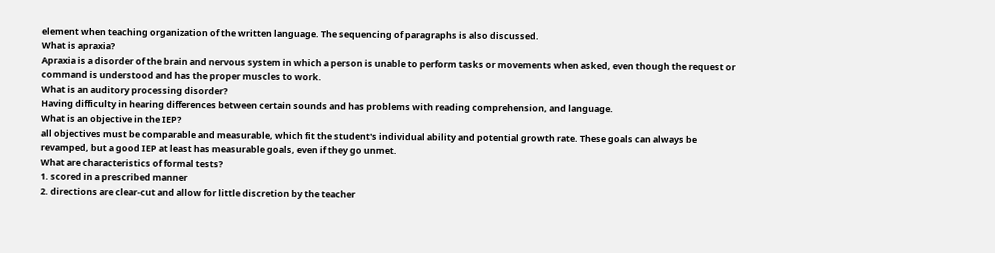element when teaching organization of the written language. The sequencing of paragraphs is also discussed.
What is apraxia?
Apraxia is a disorder of the brain and nervous system in which a person is unable to perform tasks or movements when asked, even though the request or command is understood and has the proper muscles to work.
What is an auditory processing disorder?
Having difficulty in hearing differences between certain sounds and has problems with reading comprehension, and language.
What is an objective in the IEP?
all objectives must be comparable and measurable, which fit the student's individual ability and potential growth rate. These goals can always be revamped, but a good IEP at least has measurable goals, even if they go unmet.
What are characteristics of formal tests?
1. scored in a prescribed manner
2. directions are clear-cut and allow for little discretion by the teacher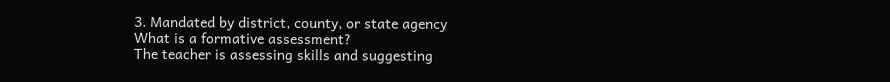3. Mandated by district, county, or state agency
What is a formative assessment?
The teacher is assessing skills and suggesting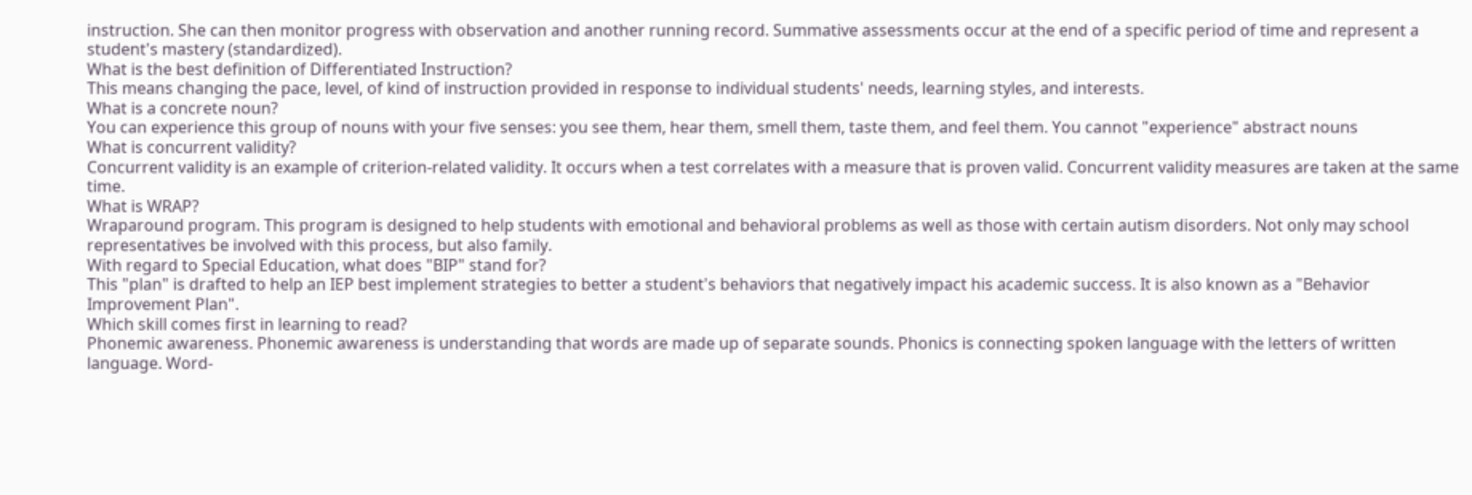instruction. She can then monitor progress with observation and another running record. Summative assessments occur at the end of a specific period of time and represent a student's mastery (standardized).
What is the best definition of Differentiated Instruction?
This means changing the pace, level, of kind of instruction provided in response to individual students' needs, learning styles, and interests.
What is a concrete noun?
You can experience this group of nouns with your five senses: you see them, hear them, smell them, taste them, and feel them. You cannot "experience" abstract nouns
What is concurrent validity?
Concurrent validity is an example of criterion-related validity. It occurs when a test correlates with a measure that is proven valid. Concurrent validity measures are taken at the same time.
What is WRAP?
Wraparound program. This program is designed to help students with emotional and behavioral problems as well as those with certain autism disorders. Not only may school representatives be involved with this process, but also family.
With regard to Special Education, what does "BIP" stand for?
This "plan" is drafted to help an IEP best implement strategies to better a student's behaviors that negatively impact his academic success. It is also known as a "Behavior Improvement Plan".
Which skill comes first in learning to read?
Phonemic awareness. Phonemic awareness is understanding that words are made up of separate sounds. Phonics is connecting spoken language with the letters of written language. Word-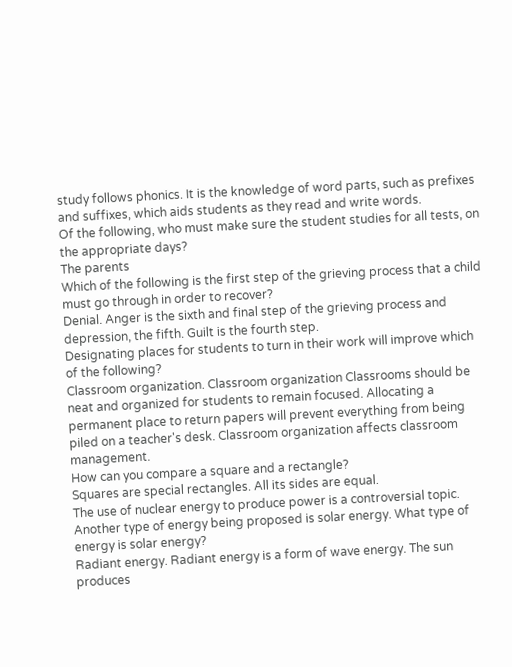study follows phonics. It is the knowledge of word parts, such as prefixes and suffixes, which aids students as they read and write words.
Of the following, who must make sure the student studies for all tests, on the appropriate days?
The parents
Which of the following is the first step of the grieving process that a child must go through in order to recover?
Denial. Anger is the sixth and final step of the grieving process and depression, the fifth. Guilt is the fourth step.
Designating places for students to turn in their work will improve which of the following?
Classroom organization. Classroom organization Classrooms should be neat and organized for students to remain focused. Allocating a permanent place to return papers will prevent everything from being piled on a teacher's desk. Classroom organization affects classroom management.
How can you compare a square and a rectangle?
Squares are special rectangles. All its sides are equal.
The use of nuclear energy to produce power is a controversial topic. Another type of energy being proposed is solar energy. What type of energy is solar energy?
Radiant energy. Radiant energy is a form of wave energy. The sun produces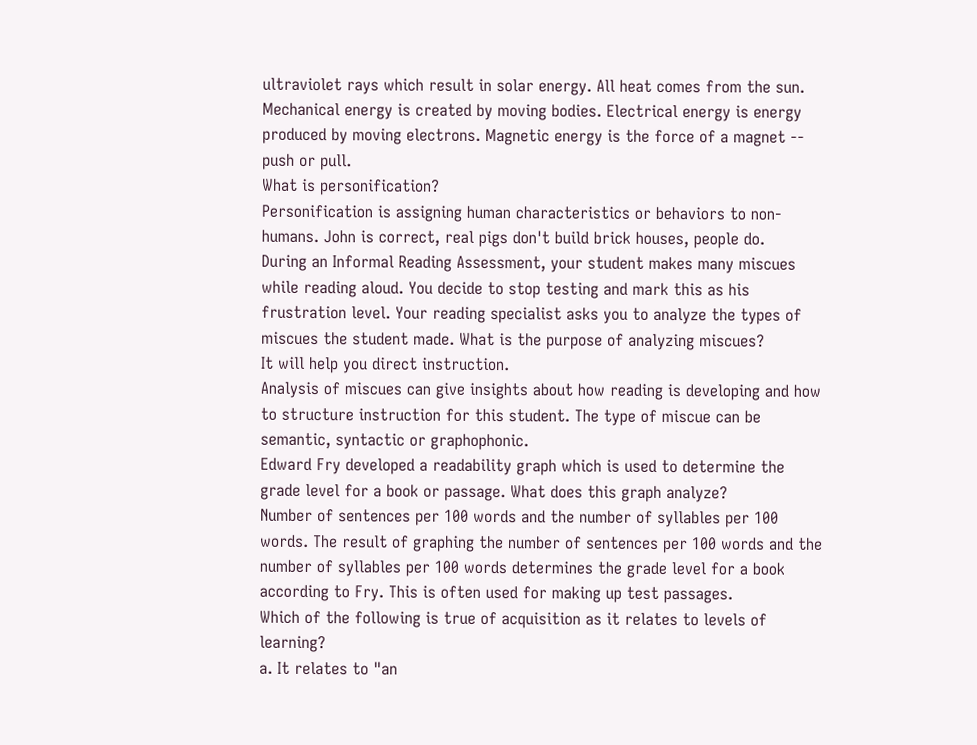ultraviolet rays which result in solar energy. All heat comes from the sun. Mechanical energy is created by moving bodies. Electrical energy is energy produced by moving electrons. Magnetic energy is the force of a magnet -- push or pull.
What is personification?
Personification is assigning human characteristics or behaviors to non-humans. John is correct, real pigs don't build brick houses, people do.
During an Informal Reading Assessment, your student makes many miscues while reading aloud. You decide to stop testing and mark this as his frustration level. Your reading specialist asks you to analyze the types of miscues the student made. What is the purpose of analyzing miscues?
It will help you direct instruction.
Analysis of miscues can give insights about how reading is developing and how to structure instruction for this student. The type of miscue can be semantic, syntactic or graphophonic.
Edward Fry developed a readability graph which is used to determine the grade level for a book or passage. What does this graph analyze?
Number of sentences per 100 words and the number of syllables per 100 words. The result of graphing the number of sentences per 100 words and the number of syllables per 100 words determines the grade level for a book according to Fry. This is often used for making up test passages.
Which of the following is true of acquisition as it relates to levels of learning?
a. It relates to "an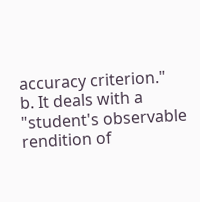accuracy criterion."
b. It deals with a "student's observable rendition of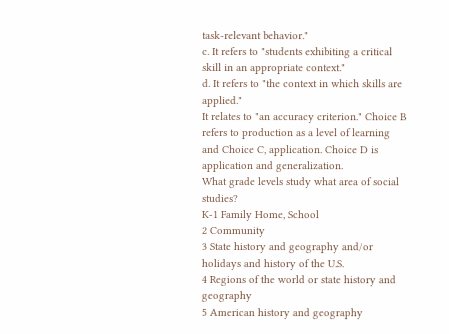task-relevant behavior."
c. It refers to "students exhibiting a critical skill in an appropriate context."
d. It refers to "the context in which skills are applied."
It relates to "an accuracy criterion." Choice B refers to production as a level of learning and Choice C, application. Choice D is application and generalization.
What grade levels study what area of social studies?
K-1 Family Home, School
2 Community
3 State history and geography and/or holidays and history of the U.S.
4 Regions of the world or state history and geography
5 American history and geography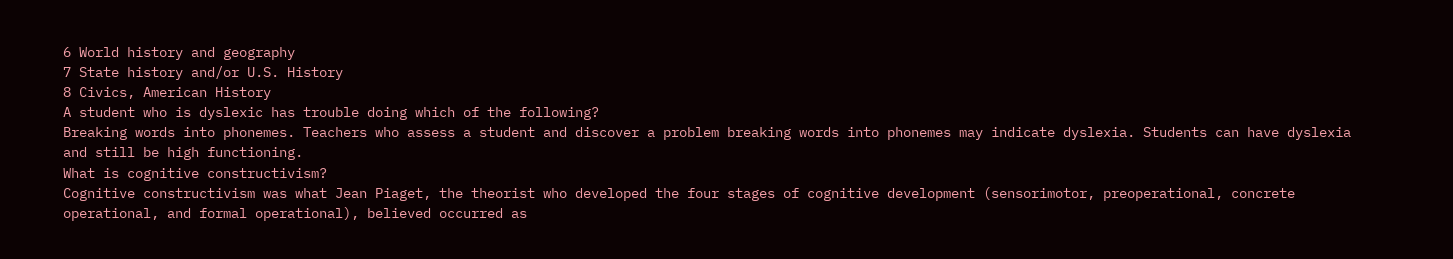6 World history and geography
7 State history and/or U.S. History
8 Civics, American History
A student who is dyslexic has trouble doing which of the following?
Breaking words into phonemes. Teachers who assess a student and discover a problem breaking words into phonemes may indicate dyslexia. Students can have dyslexia and still be high functioning.
What is cognitive constructivism?
Cognitive constructivism was what Jean Piaget, the theorist who developed the four stages of cognitive development (sensorimotor, preoperational, concrete operational, and formal operational), believed occurred as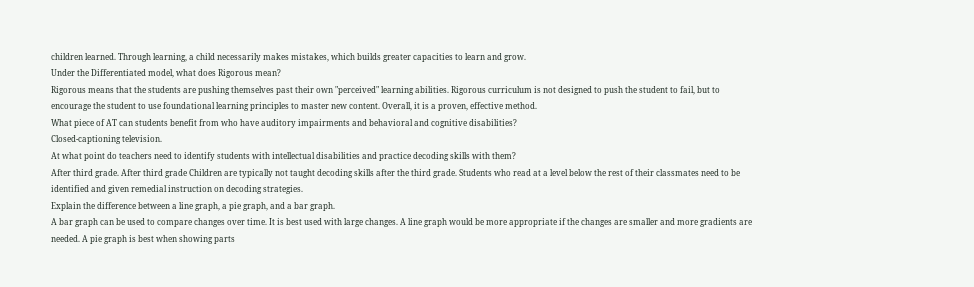children learned. Through learning, a child necessarily makes mistakes, which builds greater capacities to learn and grow.
Under the Differentiated model, what does Rigorous mean?
Rigorous means that the students are pushing themselves past their own "perceived" learning abilities. Rigorous curriculum is not designed to push the student to fail, but to encourage the student to use foundational learning principles to master new content. Overall, it is a proven, effective method.
What piece of AT can students benefit from who have auditory impairments and behavioral and cognitive disabilities?
Closed-captioning television.
At what point do teachers need to identify students with intellectual disabilities and practice decoding skills with them?
After third grade. After third grade Children are typically not taught decoding skills after the third grade. Students who read at a level below the rest of their classmates need to be identified and given remedial instruction on decoding strategies.
Explain the difference between a line graph, a pie graph, and a bar graph.
A bar graph can be used to compare changes over time. It is best used with large changes. A line graph would be more appropriate if the changes are smaller and more gradients are needed. A pie graph is best when showing parts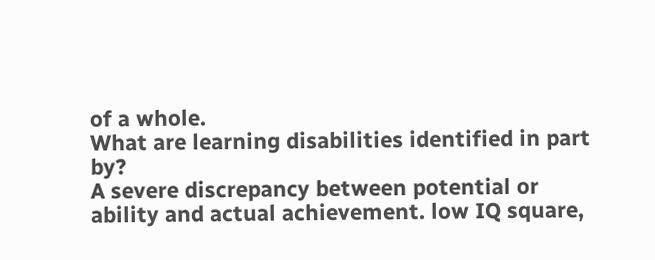of a whole.
What are learning disabilities identified in part by?
A severe discrepancy between potential or ability and actual achievement. low IQ square,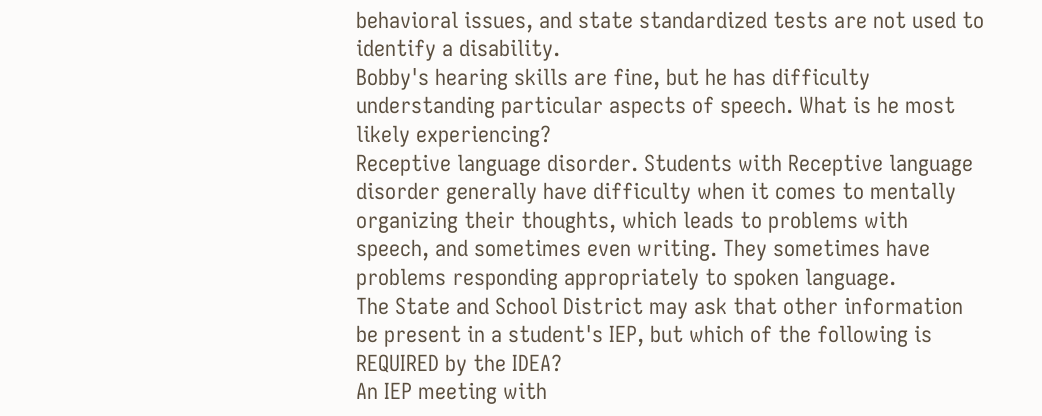behavioral issues, and state standardized tests are not used to identify a disability.
Bobby's hearing skills are fine, but he has difficulty understanding particular aspects of speech. What is he most likely experiencing?
Receptive language disorder. Students with Receptive language disorder generally have difficulty when it comes to mentally organizing their thoughts, which leads to problems with speech, and sometimes even writing. They sometimes have problems responding appropriately to spoken language.
The State and School District may ask that other information be present in a student's IEP, but which of the following is REQUIRED by the IDEA?
An IEP meeting with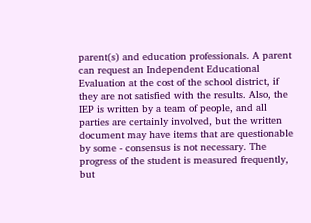parent(s) and education professionals. A parent can request an Independent Educational Evaluation at the cost of the school district, if they are not satisfied with the results. Also, the IEP is written by a team of people, and all parties are certainly involved, but the written document may have items that are questionable by some - consensus is not necessary. The progress of the student is measured frequently, but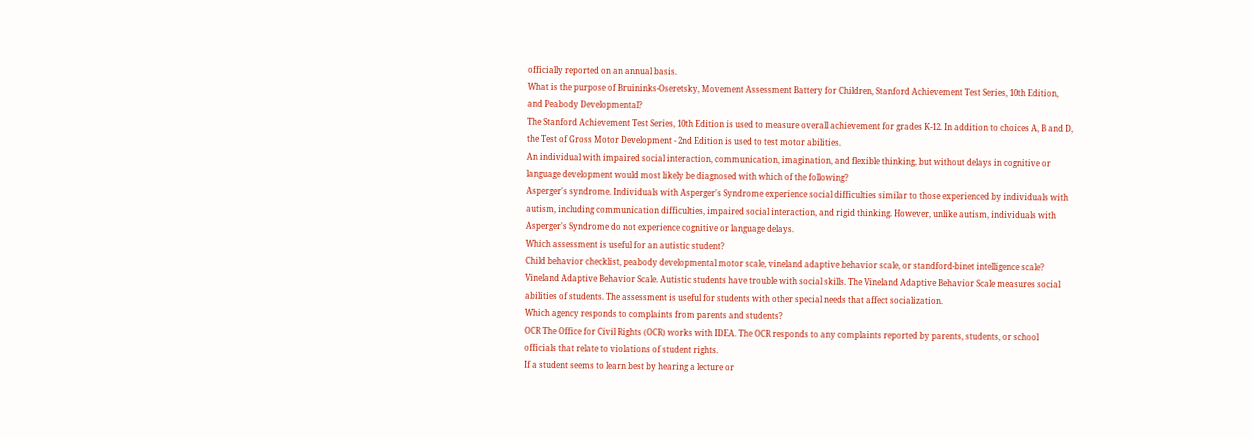officially reported on an annual basis.
What is the purpose of Bruininks-Oseretsky, Movement Assessment Battery for Children, Stanford Achievement Test Series, 10th Edition, and Peabody Developmental?
The Stanford Achievement Test Series, 10th Edition is used to measure overall achievement for grades K-12. In addition to choices A, B and D, the Test of Gross Motor Development - 2nd Edition is used to test motor abilities.
An individual with impaired social interaction, communication, imagination, and flexible thinking, but without delays in cognitive or language development would most likely be diagnosed with which of the following?
Asperger's syndrome. Individuals with Asperger's Syndrome experience social difficulties similar to those experienced by individuals with autism, including communication difficulties, impaired social interaction, and rigid thinking. However, unlike autism, individuals with Asperger's Syndrome do not experience cognitive or language delays.
Which assessment is useful for an autistic student?
Child behavior checklist, peabody developmental motor scale, vineland adaptive behavior scale, or standford-binet intelligence scale?
Vineland Adaptive Behavior Scale. Autistic students have trouble with social skills. The Vineland Adaptive Behavior Scale measures social abilities of students. The assessment is useful for students with other special needs that affect socialization.
Which agency responds to complaints from parents and students?
OCR The Office for Civil Rights (OCR) works with IDEA. The OCR responds to any complaints reported by parents, students, or school officials that relate to violations of student rights.
If a student seems to learn best by hearing a lecture or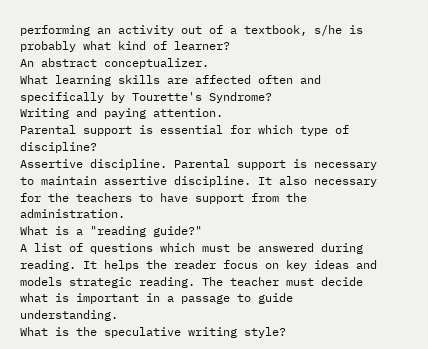performing an activity out of a textbook, s/he is probably what kind of learner?
An abstract conceptualizer.
What learning skills are affected often and specifically by Tourette's Syndrome?
Writing and paying attention.
Parental support is essential for which type of discipline?
Assertive discipline. Parental support is necessary to maintain assertive discipline. It also necessary for the teachers to have support from the administration.
What is a "reading guide?"
A list of questions which must be answered during reading. It helps the reader focus on key ideas and models strategic reading. The teacher must decide what is important in a passage to guide understanding.
What is the speculative writing style?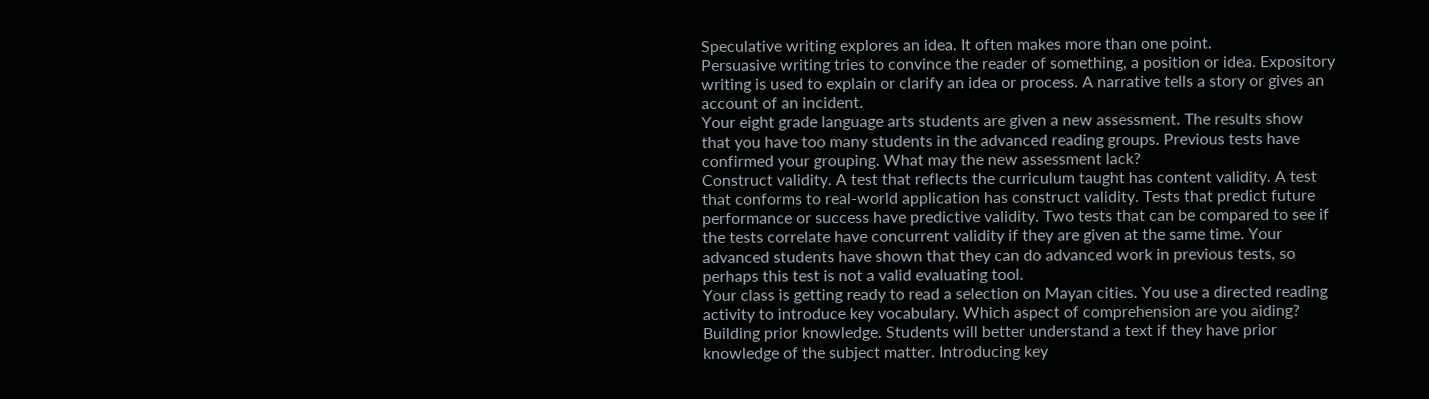Speculative writing explores an idea. It often makes more than one point.
Persuasive writing tries to convince the reader of something, a position or idea. Expository writing is used to explain or clarify an idea or process. A narrative tells a story or gives an account of an incident.
Your eight grade language arts students are given a new assessment. The results show that you have too many students in the advanced reading groups. Previous tests have confirmed your grouping. What may the new assessment lack?
Construct validity. A test that reflects the curriculum taught has content validity. A test that conforms to real-world application has construct validity. Tests that predict future performance or success have predictive validity. Two tests that can be compared to see if the tests correlate have concurrent validity if they are given at the same time. Your advanced students have shown that they can do advanced work in previous tests, so perhaps this test is not a valid evaluating tool.
Your class is getting ready to read a selection on Mayan cities. You use a directed reading activity to introduce key vocabulary. Which aspect of comprehension are you aiding?
Building prior knowledge. Students will better understand a text if they have prior knowledge of the subject matter. Introducing key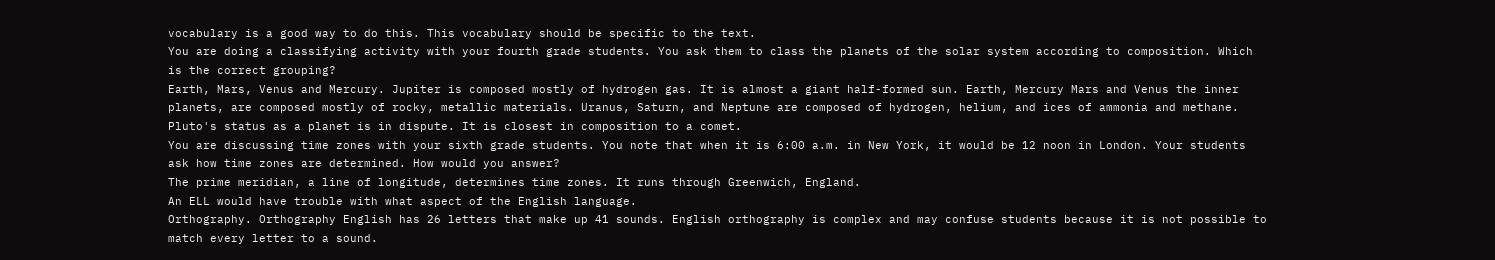vocabulary is a good way to do this. This vocabulary should be specific to the text.
You are doing a classifying activity with your fourth grade students. You ask them to class the planets of the solar system according to composition. Which is the correct grouping?
Earth, Mars, Venus and Mercury. Jupiter is composed mostly of hydrogen gas. It is almost a giant half-formed sun. Earth, Mercury Mars and Venus the inner planets, are composed mostly of rocky, metallic materials. Uranus, Saturn, and Neptune are composed of hydrogen, helium, and ices of ammonia and methane. Pluto's status as a planet is in dispute. It is closest in composition to a comet.
You are discussing time zones with your sixth grade students. You note that when it is 6:00 a.m. in New York, it would be 12 noon in London. Your students ask how time zones are determined. How would you answer?
The prime meridian, a line of longitude, determines time zones. It runs through Greenwich, England.
An ELL would have trouble with what aspect of the English language.
Orthography. Orthography English has 26 letters that make up 41 sounds. English orthography is complex and may confuse students because it is not possible to match every letter to a sound.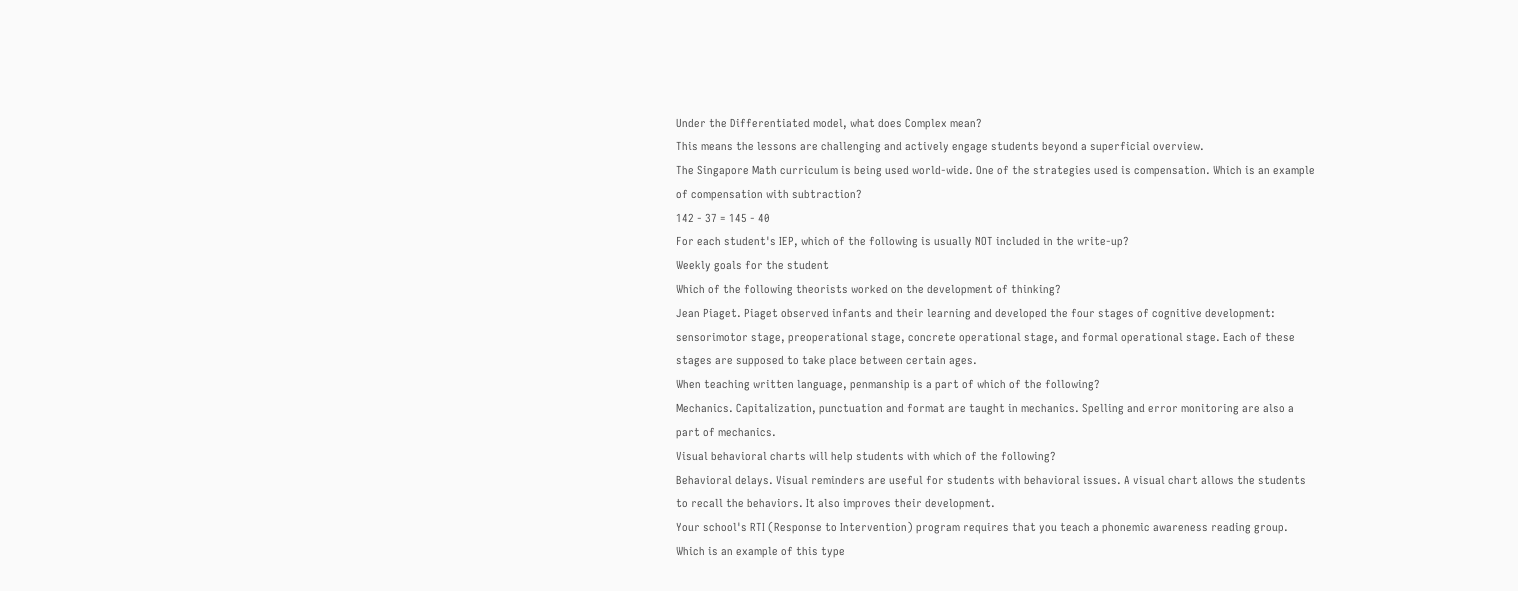Under the Differentiated model, what does Complex mean?
This means the lessons are challenging and actively engage students beyond a superficial overview.
The Singapore Math curriculum is being used world-wide. One of the strategies used is compensation. Which is an example of compensation with subtraction?
142 - 37 = 145 - 40
For each student's IEP, which of the following is usually NOT included in the write-up?
Weekly goals for the student
Which of the following theorists worked on the development of thinking?
Jean Piaget. Piaget observed infants and their learning and developed the four stages of cognitive development: sensorimotor stage, preoperational stage, concrete operational stage, and formal operational stage. Each of these stages are supposed to take place between certain ages.
When teaching written language, penmanship is a part of which of the following?
Mechanics. Capitalization, punctuation and format are taught in mechanics. Spelling and error monitoring are also a part of mechanics.
Visual behavioral charts will help students with which of the following?
Behavioral delays. Visual reminders are useful for students with behavioral issues. A visual chart allows the students to recall the behaviors. It also improves their development.
Your school's RTI (Response to Intervention) program requires that you teach a phonemic awareness reading group. Which is an example of this type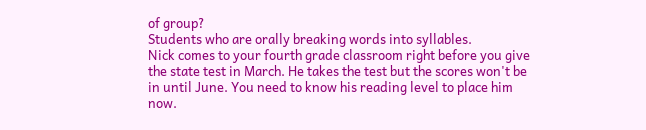of group?
Students who are orally breaking words into syllables.
Nick comes to your fourth grade classroom right before you give the state test in March. He takes the test but the scores won't be in until June. You need to know his reading level to place him now.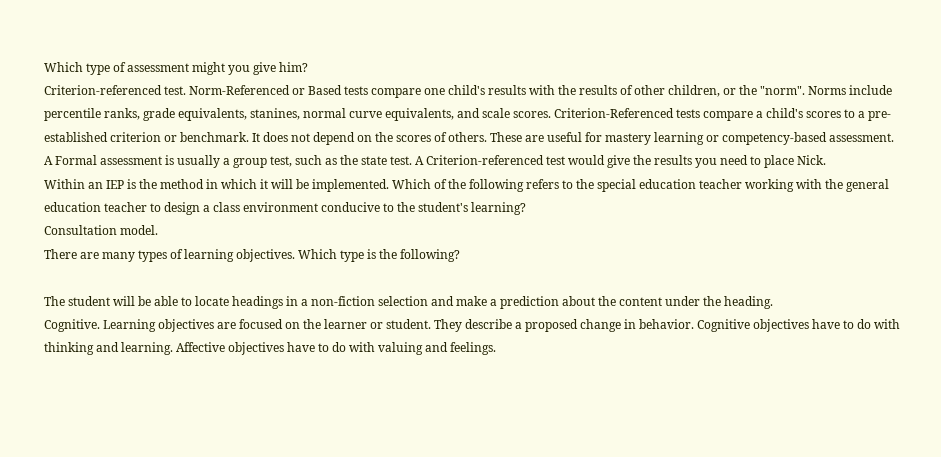Which type of assessment might you give him?
Criterion-referenced test. Norm-Referenced or Based tests compare one child's results with the results of other children, or the "norm". Norms include percentile ranks, grade equivalents, stanines, normal curve equivalents, and scale scores. Criterion-Referenced tests compare a child's scores to a pre-established criterion or benchmark. It does not depend on the scores of others. These are useful for mastery learning or competency-based assessment. A Formal assessment is usually a group test, such as the state test. A Criterion-referenced test would give the results you need to place Nick.
Within an IEP is the method in which it will be implemented. Which of the following refers to the special education teacher working with the general education teacher to design a class environment conducive to the student's learning?
Consultation model.
There are many types of learning objectives. Which type is the following?

The student will be able to locate headings in a non-fiction selection and make a prediction about the content under the heading.
Cognitive. Learning objectives are focused on the learner or student. They describe a proposed change in behavior. Cognitive objectives have to do with thinking and learning. Affective objectives have to do with valuing and feelings.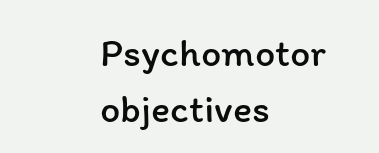Psychomotor objectives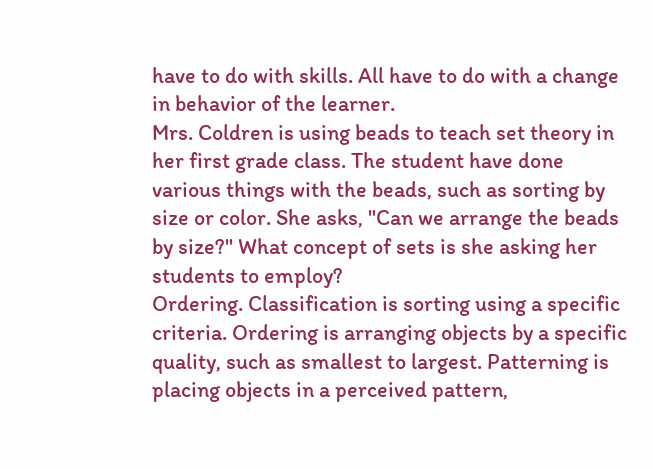have to do with skills. All have to do with a change in behavior of the learner.
Mrs. Coldren is using beads to teach set theory in her first grade class. The student have done various things with the beads, such as sorting by size or color. She asks, "Can we arrange the beads by size?" What concept of sets is she asking her students to employ?
Ordering. Classification is sorting using a specific criteria. Ordering is arranging objects by a specific quality, such as smallest to largest. Patterning is placing objects in a perceived pattern,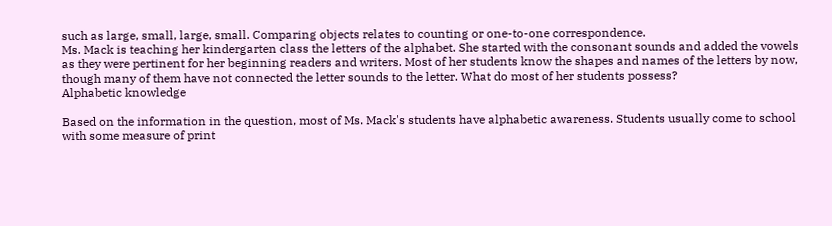such as large, small, large, small. Comparing objects relates to counting or one-to-one correspondence.
Ms. Mack is teaching her kindergarten class the letters of the alphabet. She started with the consonant sounds and added the vowels as they were pertinent for her beginning readers and writers. Most of her students know the shapes and names of the letters by now, though many of them have not connected the letter sounds to the letter. What do most of her students possess?
Alphabetic knowledge

Based on the information in the question, most of Ms. Mack's students have alphabetic awareness. Students usually come to school with some measure of print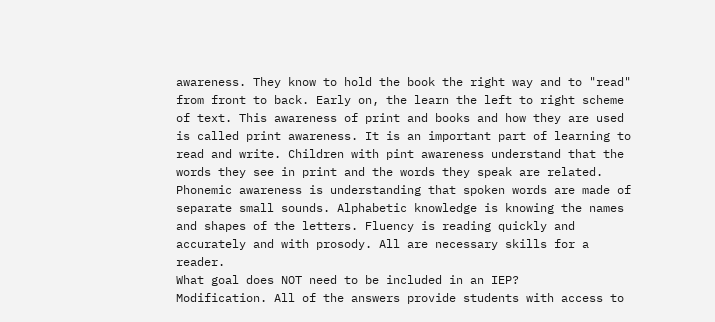awareness. They know to hold the book the right way and to "read" from front to back. Early on, the learn the left to right scheme of text. This awareness of print and books and how they are used is called print awareness. It is an important part of learning to read and write. Children with pint awareness understand that the words they see in print and the words they speak are related. Phonemic awareness is understanding that spoken words are made of separate small sounds. Alphabetic knowledge is knowing the names and shapes of the letters. Fluency is reading quickly and accurately and with prosody. All are necessary skills for a reader.
What goal does NOT need to be included in an IEP?
Modification. All of the answers provide students with access to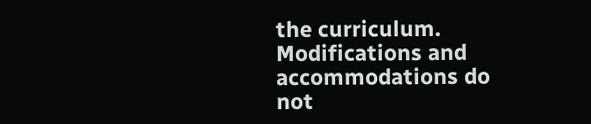the curriculum. Modifications and accommodations do not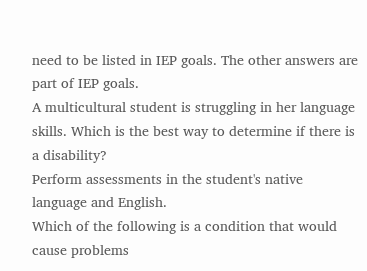need to be listed in IEP goals. The other answers are part of IEP goals.
A multicultural student is struggling in her language skills. Which is the best way to determine if there is a disability?
Perform assessments in the student's native language and English.
Which of the following is a condition that would cause problems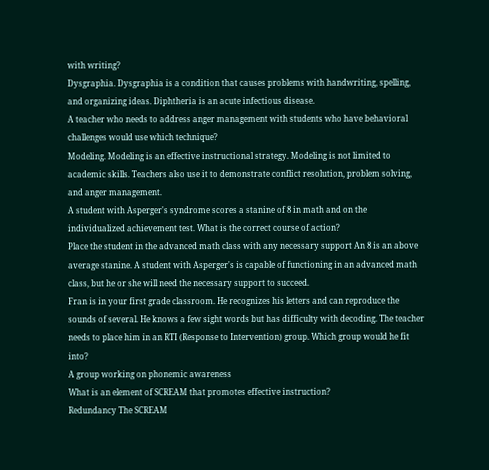with writing?
Dysgraphia. Dysgraphia is a condition that causes problems with handwriting, spelling, and organizing ideas. Diphtheria is an acute infectious disease.
A teacher who needs to address anger management with students who have behavioral challenges would use which technique?
Modeling. Modeling is an effective instructional strategy. Modeling is not limited to academic skills. Teachers also use it to demonstrate conflict resolution, problem solving, and anger management.
A student with Asperger's syndrome scores a stanine of 8 in math and on the individualized achievement test. What is the correct course of action?
Place the student in the advanced math class with any necessary support An 8 is an above average stanine. A student with Asperger's is capable of functioning in an advanced math class, but he or she will need the necessary support to succeed.
Fran is in your first grade classroom. He recognizes his letters and can reproduce the sounds of several. He knows a few sight words but has difficulty with decoding. The teacher needs to place him in an RTI (Response to Intervention) group. Which group would he fit into?
A group working on phonemic awareness
What is an element of SCREAM that promotes effective instruction?
Redundancy The SCREAM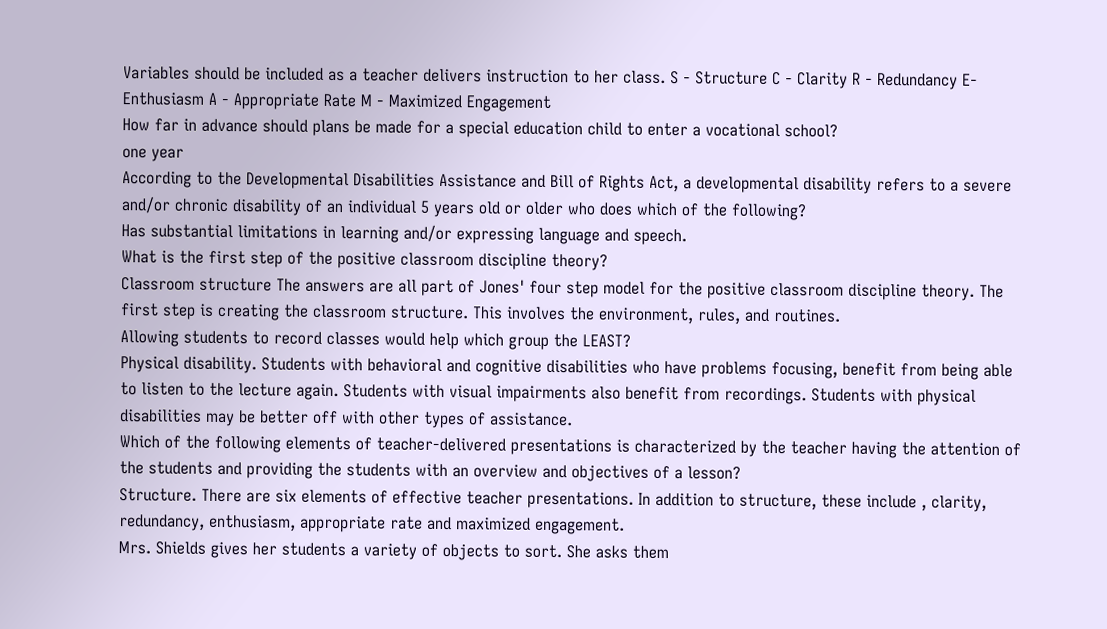Variables should be included as a teacher delivers instruction to her class. S - Structure C - Clarity R - Redundancy E- Enthusiasm A - Appropriate Rate M - Maximized Engagement
How far in advance should plans be made for a special education child to enter a vocational school?
one year
According to the Developmental Disabilities Assistance and Bill of Rights Act, a developmental disability refers to a severe and/or chronic disability of an individual 5 years old or older who does which of the following?
Has substantial limitations in learning and/or expressing language and speech.
What is the first step of the positive classroom discipline theory?
Classroom structure The answers are all part of Jones' four step model for the positive classroom discipline theory. The first step is creating the classroom structure. This involves the environment, rules, and routines.
Allowing students to record classes would help which group the LEAST?
Physical disability. Students with behavioral and cognitive disabilities who have problems focusing, benefit from being able to listen to the lecture again. Students with visual impairments also benefit from recordings. Students with physical disabilities may be better off with other types of assistance.
Which of the following elements of teacher-delivered presentations is characterized by the teacher having the attention of the students and providing the students with an overview and objectives of a lesson?
Structure. There are six elements of effective teacher presentations. In addition to structure, these include , clarity, redundancy, enthusiasm, appropriate rate and maximized engagement.
Mrs. Shields gives her students a variety of objects to sort. She asks them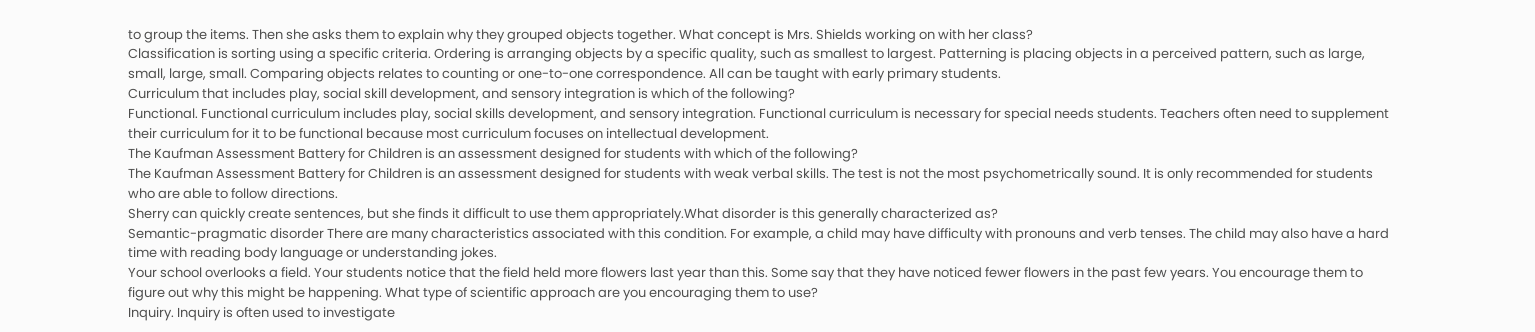to group the items. Then she asks them to explain why they grouped objects together. What concept is Mrs. Shields working on with her class?
Classification is sorting using a specific criteria. Ordering is arranging objects by a specific quality, such as smallest to largest. Patterning is placing objects in a perceived pattern, such as large, small, large, small. Comparing objects relates to counting or one-to-one correspondence. All can be taught with early primary students.
Curriculum that includes play, social skill development, and sensory integration is which of the following?
Functional. Functional curriculum includes play, social skills development, and sensory integration. Functional curriculum is necessary for special needs students. Teachers often need to supplement their curriculum for it to be functional because most curriculum focuses on intellectual development.
The Kaufman Assessment Battery for Children is an assessment designed for students with which of the following?
The Kaufman Assessment Battery for Children is an assessment designed for students with weak verbal skills. The test is not the most psychometrically sound. It is only recommended for students who are able to follow directions.
Sherry can quickly create sentences, but she finds it difficult to use them appropriately.What disorder is this generally characterized as?
Semantic-pragmatic disorder There are many characteristics associated with this condition. For example, a child may have difficulty with pronouns and verb tenses. The child may also have a hard time with reading body language or understanding jokes.
Your school overlooks a field. Your students notice that the field held more flowers last year than this. Some say that they have noticed fewer flowers in the past few years. You encourage them to figure out why this might be happening. What type of scientific approach are you encouraging them to use?
Inquiry. Inquiry is often used to investigate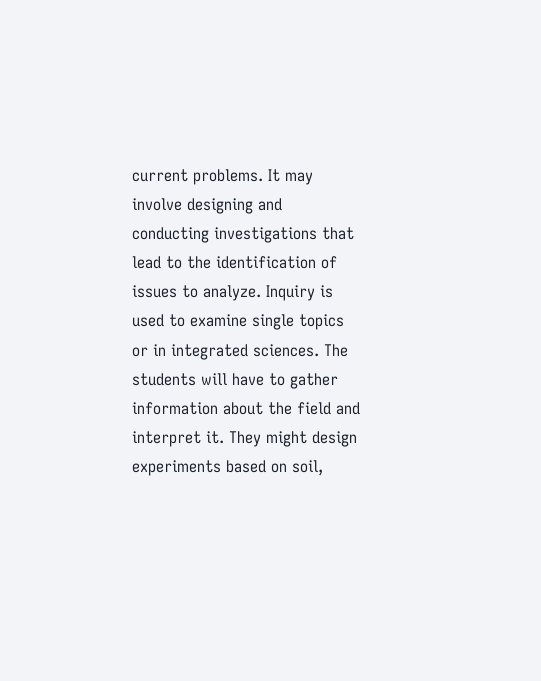current problems. It may involve designing and conducting investigations that lead to the identification of issues to analyze. Inquiry is used to examine single topics or in integrated sciences. The students will have to gather information about the field and interpret it. They might design experiments based on soil,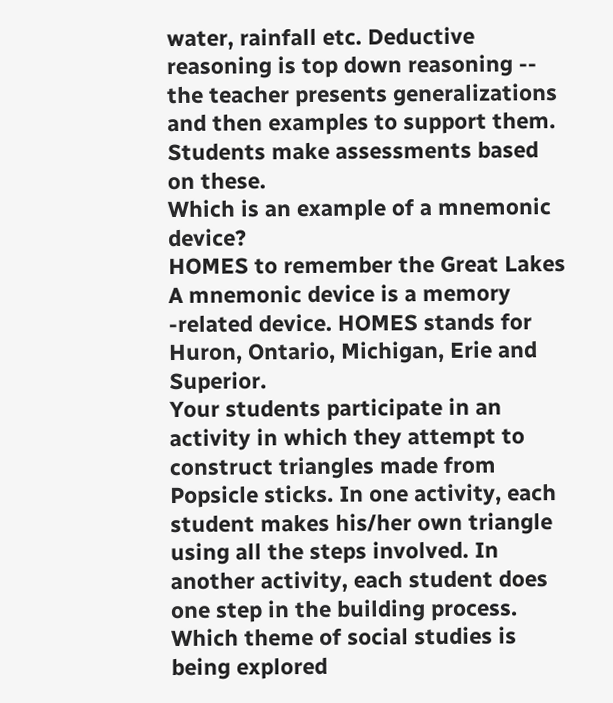water, rainfall etc. Deductive reasoning is top down reasoning -- the teacher presents generalizations and then examples to support them. Students make assessments based on these.
Which is an example of a mnemonic device?
HOMES to remember the Great Lakes
A mnemonic device is a memory -related device. HOMES stands for Huron, Ontario, Michigan, Erie and Superior.
Your students participate in an activity in which they attempt to construct triangles made from Popsicle sticks. In one activity, each student makes his/her own triangle using all the steps involved. In another activity, each student does one step in the building process. Which theme of social studies is being explored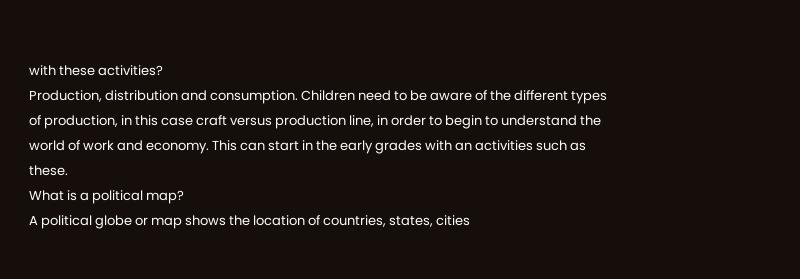with these activities?
Production, distribution and consumption. Children need to be aware of the different types of production, in this case craft versus production line, in order to begin to understand the world of work and economy. This can start in the early grades with an activities such as these.
What is a political map?
A political globe or map shows the location of countries, states, cities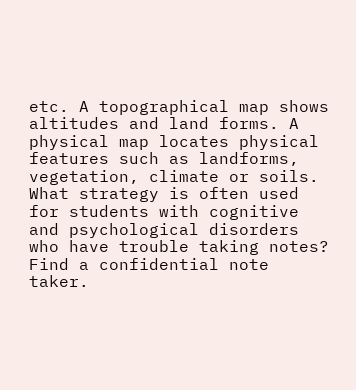etc. A topographical map shows altitudes and land forms. A physical map locates physical features such as landforms, vegetation, climate or soils.
What strategy is often used for students with cognitive and psychological disorders who have trouble taking notes?
Find a confidential note taker.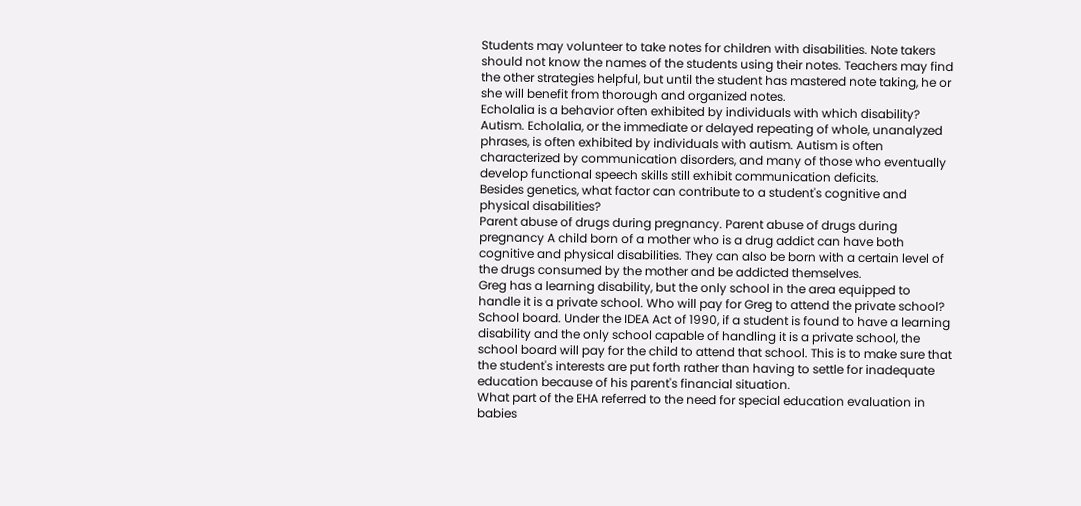Students may volunteer to take notes for children with disabilities. Note takers should not know the names of the students using their notes. Teachers may find the other strategies helpful, but until the student has mastered note taking, he or she will benefit from thorough and organized notes.
Echolalia is a behavior often exhibited by individuals with which disability?
Autism. Echolalia, or the immediate or delayed repeating of whole, unanalyzed phrases, is often exhibited by individuals with autism. Autism is often characterized by communication disorders, and many of those who eventually develop functional speech skills still exhibit communication deficits.
Besides genetics, what factor can contribute to a student's cognitive and physical disabilities?
Parent abuse of drugs during pregnancy. Parent abuse of drugs during pregnancy A child born of a mother who is a drug addict can have both cognitive and physical disabilities. They can also be born with a certain level of the drugs consumed by the mother and be addicted themselves.
Greg has a learning disability, but the only school in the area equipped to handle it is a private school. Who will pay for Greg to attend the private school?
School board. Under the IDEA Act of 1990, if a student is found to have a learning disability and the only school capable of handling it is a private school, the school board will pay for the child to attend that school. This is to make sure that the student's interests are put forth rather than having to settle for inadequate education because of his parent's financial situation.
What part of the EHA referred to the need for special education evaluation in babies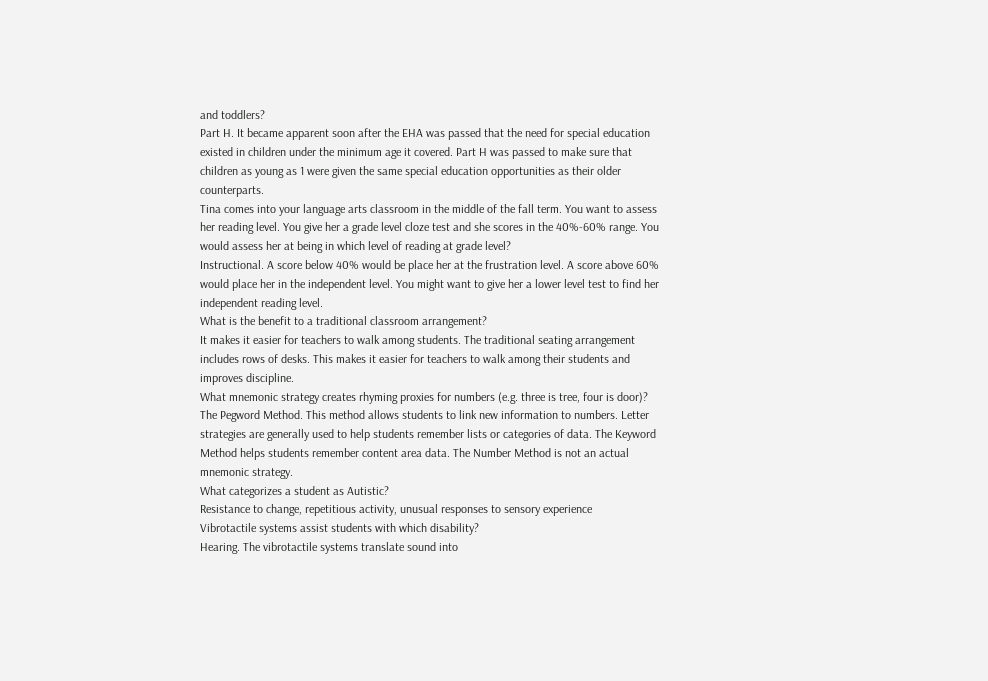and toddlers?
Part H. It became apparent soon after the EHA was passed that the need for special education existed in children under the minimum age it covered. Part H was passed to make sure that children as young as 1 were given the same special education opportunities as their older counterparts.
Tina comes into your language arts classroom in the middle of the fall term. You want to assess her reading level. You give her a grade level cloze test and she scores in the 40%-60% range. You would assess her at being in which level of reading at grade level?
Instructional. A score below 40% would be place her at the frustration level. A score above 60% would place her in the independent level. You might want to give her a lower level test to find her independent reading level.
What is the benefit to a traditional classroom arrangement?
It makes it easier for teachers to walk among students. The traditional seating arrangement includes rows of desks. This makes it easier for teachers to walk among their students and improves discipline.
What mnemonic strategy creates rhyming proxies for numbers (e.g. three is tree, four is door)?
The Pegword Method. This method allows students to link new information to numbers. Letter strategies are generally used to help students remember lists or categories of data. The Keyword Method helps students remember content area data. The Number Method is not an actual mnemonic strategy.
What categorizes a student as Autistic?
Resistance to change, repetitious activity, unusual responses to sensory experience
Vibrotactile systems assist students with which disability?
Hearing. The vibrotactile systems translate sound into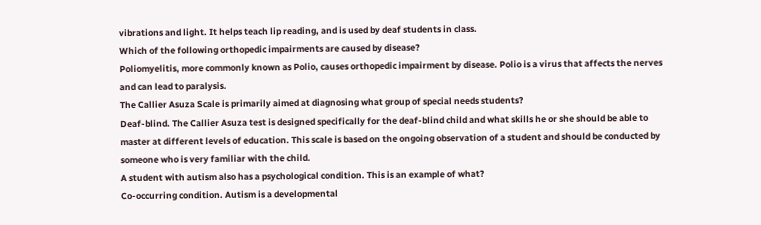vibrations and light. It helps teach lip reading, and is used by deaf students in class.
Which of the following orthopedic impairments are caused by disease?
Poliomyelitis, more commonly known as Polio, causes orthopedic impairment by disease. Polio is a virus that affects the nerves and can lead to paralysis.
The Callier Asuza Scale is primarily aimed at diagnosing what group of special needs students?
Deaf-blind. The Callier Asuza test is designed specifically for the deaf-blind child and what skills he or she should be able to master at different levels of education. This scale is based on the ongoing observation of a student and should be conducted by someone who is very familiar with the child.
A student with autism also has a psychological condition. This is an example of what?
Co-occurring condition. Autism is a developmental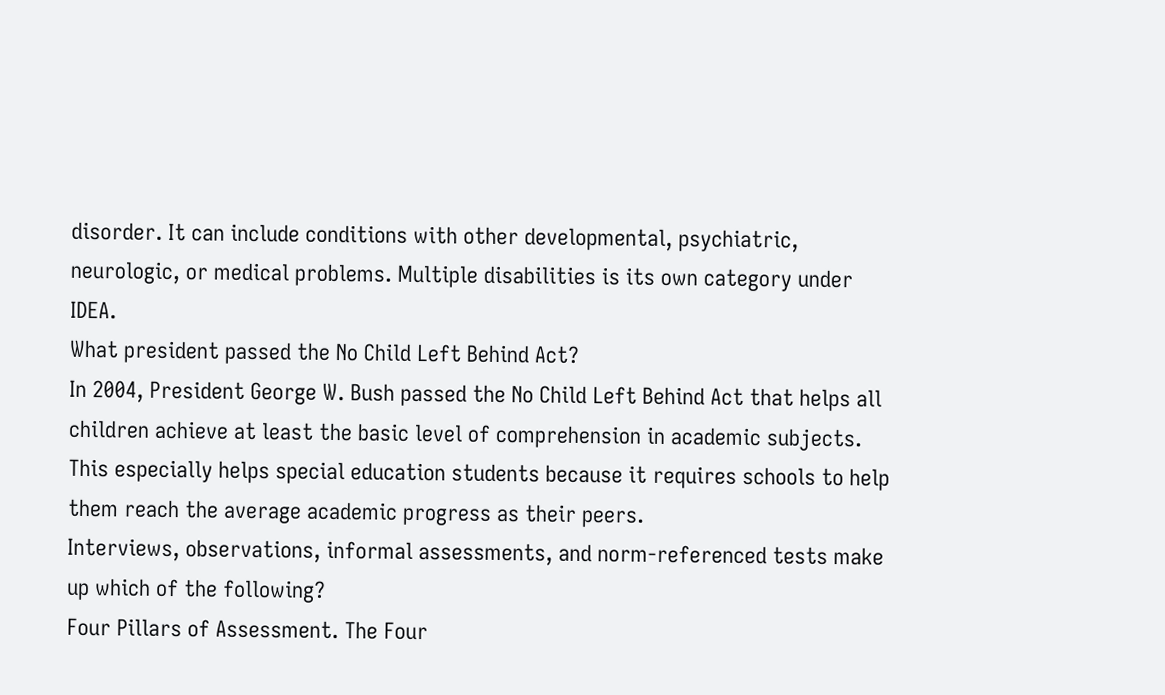disorder. It can include conditions with other developmental, psychiatric, neurologic, or medical problems. Multiple disabilities is its own category under IDEA.
What president passed the No Child Left Behind Act?
In 2004, President George W. Bush passed the No Child Left Behind Act that helps all children achieve at least the basic level of comprehension in academic subjects. This especially helps special education students because it requires schools to help them reach the average academic progress as their peers.
Interviews, observations, informal assessments, and norm-referenced tests make up which of the following?
Four Pillars of Assessment. The Four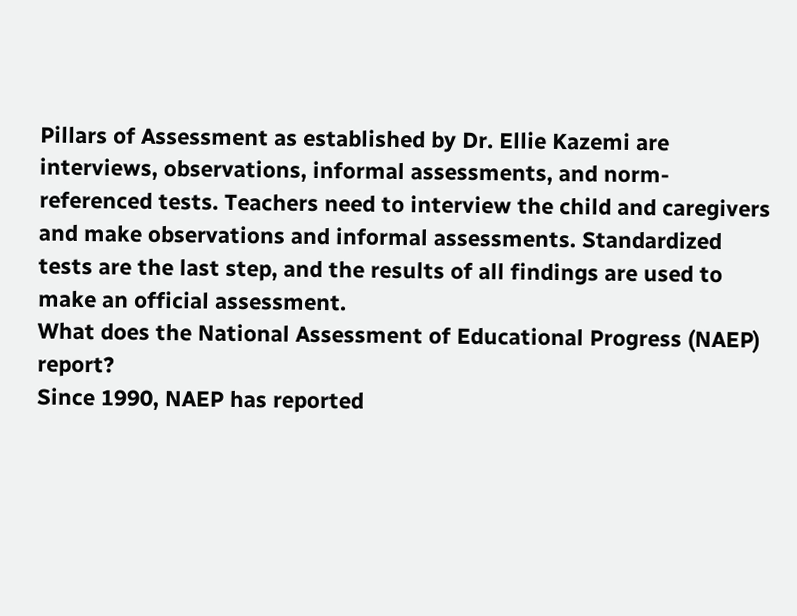Pillars of Assessment as established by Dr. Ellie Kazemi are interviews, observations, informal assessments, and norm-referenced tests. Teachers need to interview the child and caregivers and make observations and informal assessments. Standardized tests are the last step, and the results of all findings are used to make an official assessment.
What does the National Assessment of Educational Progress (NAEP) report?
Since 1990, NAEP has reported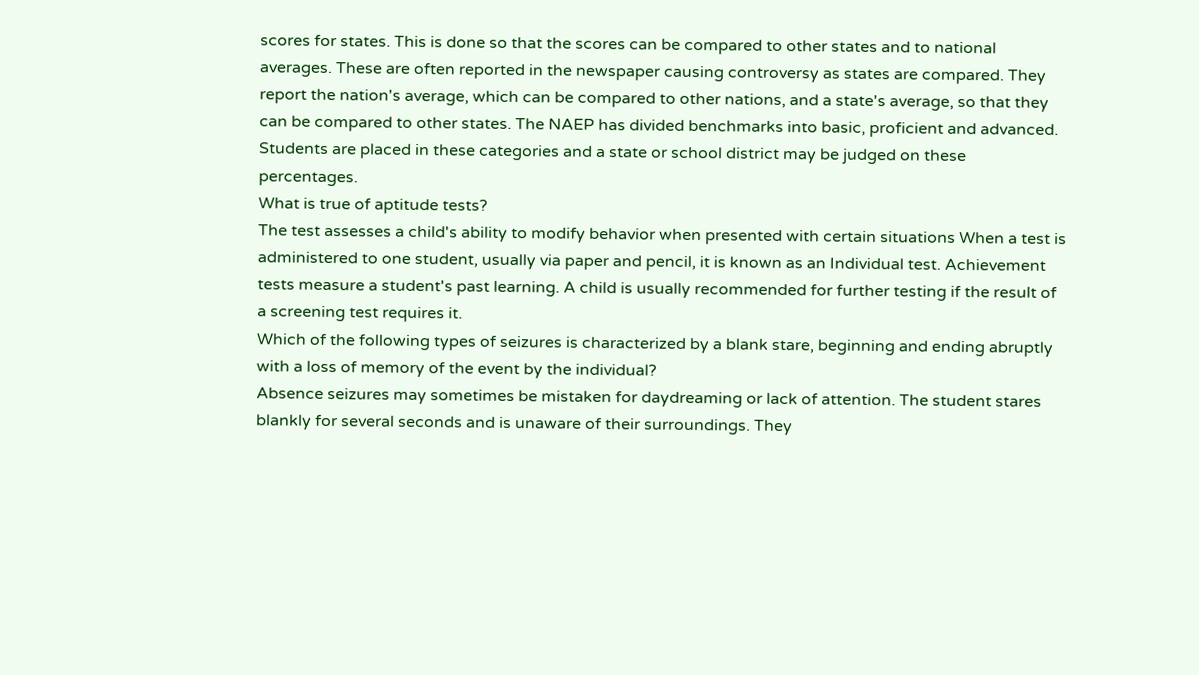scores for states. This is done so that the scores can be compared to other states and to national averages. These are often reported in the newspaper causing controversy as states are compared. They report the nation's average, which can be compared to other nations, and a state's average, so that they can be compared to other states. The NAEP has divided benchmarks into basic, proficient and advanced. Students are placed in these categories and a state or school district may be judged on these percentages.
What is true of aptitude tests?
The test assesses a child's ability to modify behavior when presented with certain situations When a test is administered to one student, usually via paper and pencil, it is known as an Individual test. Achievement tests measure a student's past learning. A child is usually recommended for further testing if the result of a screening test requires it.
Which of the following types of seizures is characterized by a blank stare, beginning and ending abruptly with a loss of memory of the event by the individual?
Absence seizures may sometimes be mistaken for daydreaming or lack of attention. The student stares blankly for several seconds and is unaware of their surroundings. They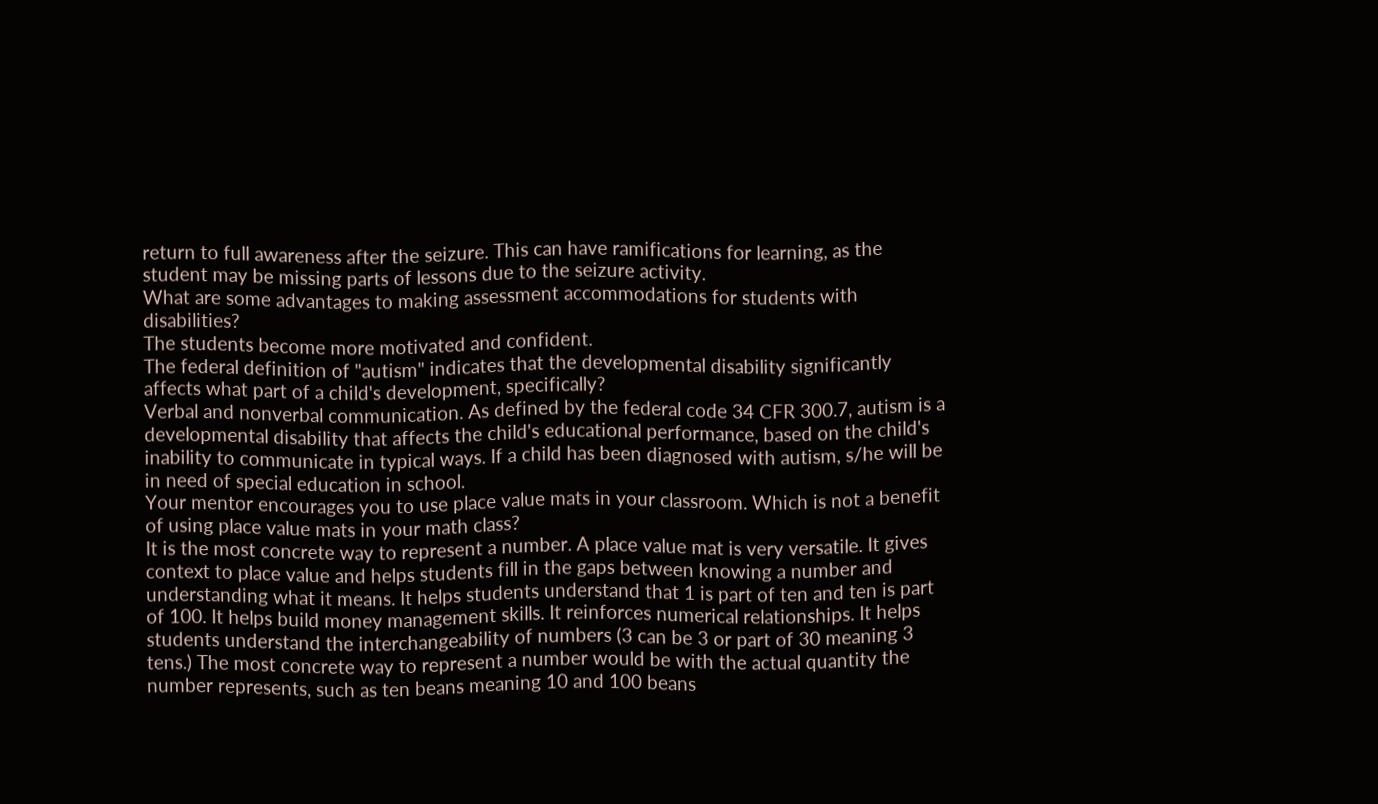return to full awareness after the seizure. This can have ramifications for learning, as the student may be missing parts of lessons due to the seizure activity.
What are some advantages to making assessment accommodations for students with disabilities?
The students become more motivated and confident.
The federal definition of "autism" indicates that the developmental disability significantly affects what part of a child's development, specifically?
Verbal and nonverbal communication. As defined by the federal code 34 CFR 300.7, autism is a developmental disability that affects the child's educational performance, based on the child's inability to communicate in typical ways. If a child has been diagnosed with autism, s/he will be in need of special education in school.
Your mentor encourages you to use place value mats in your classroom. Which is not a benefit of using place value mats in your math class?
It is the most concrete way to represent a number. A place value mat is very versatile. It gives context to place value and helps students fill in the gaps between knowing a number and understanding what it means. It helps students understand that 1 is part of ten and ten is part of 100. It helps build money management skills. It reinforces numerical relationships. It helps students understand the interchangeability of numbers (3 can be 3 or part of 30 meaning 3 tens.) The most concrete way to represent a number would be with the actual quantity the number represents, such as ten beans meaning 10 and 100 beans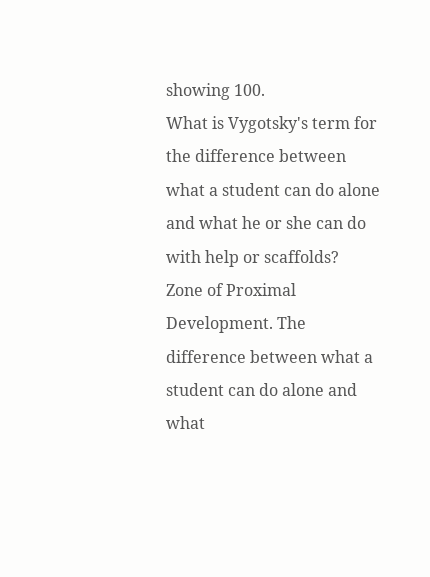showing 100.
What is Vygotsky's term for the difference between what a student can do alone and what he or she can do with help or scaffolds?
Zone of Proximal Development. The difference between what a student can do alone and what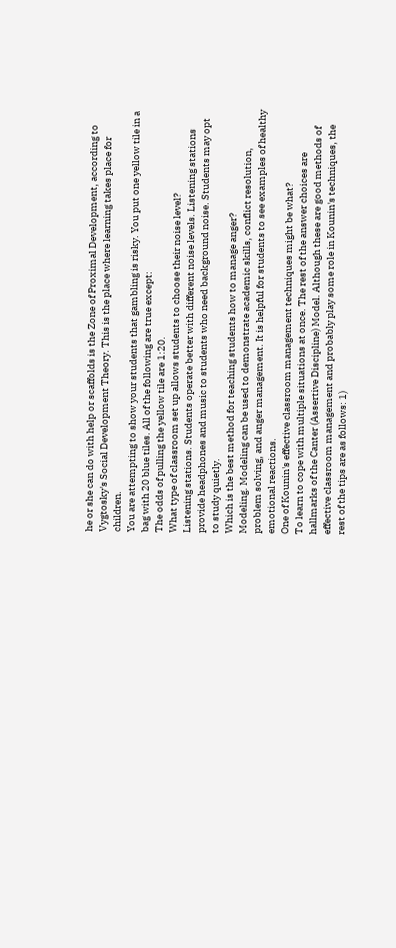he or she can do with help or scaffolds is the Zone of Proximal Development, according to Vygtosky's Social Development Theory. This is the place where learning takes place for children.
You are attempting to show your students that gambling is risky. You put one yellow tile in a bag with 20 blue tiles. All of the following are true except:
The odds of pulling the yellow tile are 1:20.
What type of classroom set up allows students to choose their noise level?
Listening stations. Students operate better with different noise levels. Listening stations provide headphones and music to students who need background noise. Students may opt to study quietly.
Which is the best method for teaching students how to manage anger?
Modeling. Modeling can be used to demonstrate academic skills, conflict resolution, problem solving, and anger management. It is helpful for students to see examples of healthy emotional reactions.
One of Kounin's effective classroom management techniques might be what?
To learn to cope with multiple situations at once. The rest of the answer choices are hallmarks of the Canter (Assertive Discipline) Model. Although these are good methods of effective classroom management and probably play some role in Kounin's techniques, the rest of the tips are as follows: 1)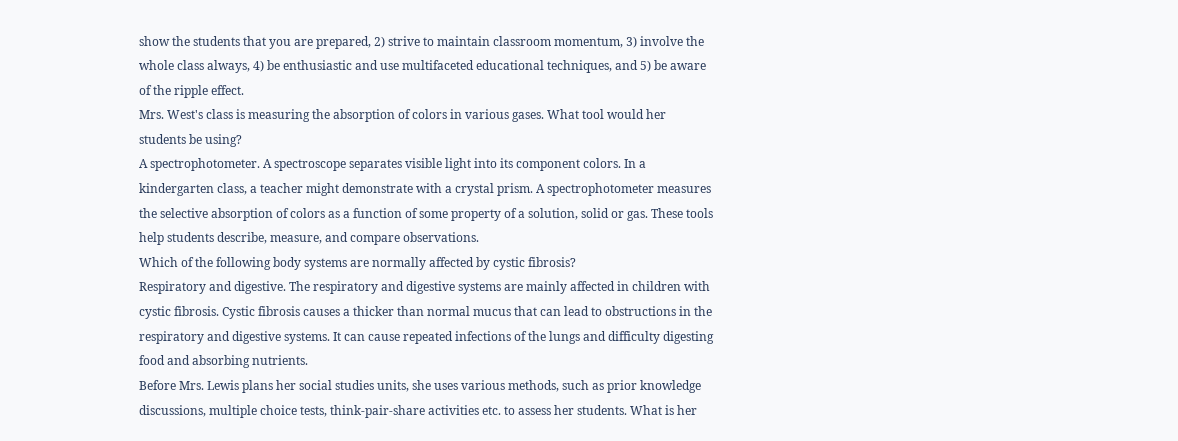show the students that you are prepared, 2) strive to maintain classroom momentum, 3) involve the whole class always, 4) be enthusiastic and use multifaceted educational techniques, and 5) be aware of the ripple effect.
Mrs. West's class is measuring the absorption of colors in various gases. What tool would her students be using?
A spectrophotometer. A spectroscope separates visible light into its component colors. In a kindergarten class, a teacher might demonstrate with a crystal prism. A spectrophotometer measures the selective absorption of colors as a function of some property of a solution, solid or gas. These tools help students describe, measure, and compare observations.
Which of the following body systems are normally affected by cystic fibrosis?
Respiratory and digestive. The respiratory and digestive systems are mainly affected in children with cystic fibrosis. Cystic fibrosis causes a thicker than normal mucus that can lead to obstructions in the respiratory and digestive systems. It can cause repeated infections of the lungs and difficulty digesting food and absorbing nutrients.
Before Mrs. Lewis plans her social studies units, she uses various methods, such as prior knowledge discussions, multiple choice tests, think-pair-share activities etc. to assess her students. What is her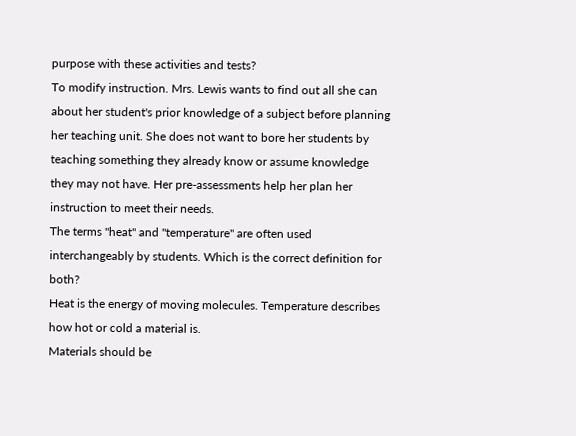purpose with these activities and tests?
To modify instruction. Mrs. Lewis wants to find out all she can about her student's prior knowledge of a subject before planning her teaching unit. She does not want to bore her students by teaching something they already know or assume knowledge they may not have. Her pre-assessments help her plan her instruction to meet their needs.
The terms "heat" and "temperature" are often used interchangeably by students. Which is the correct definition for both?
Heat is the energy of moving molecules. Temperature describes how hot or cold a material is.
Materials should be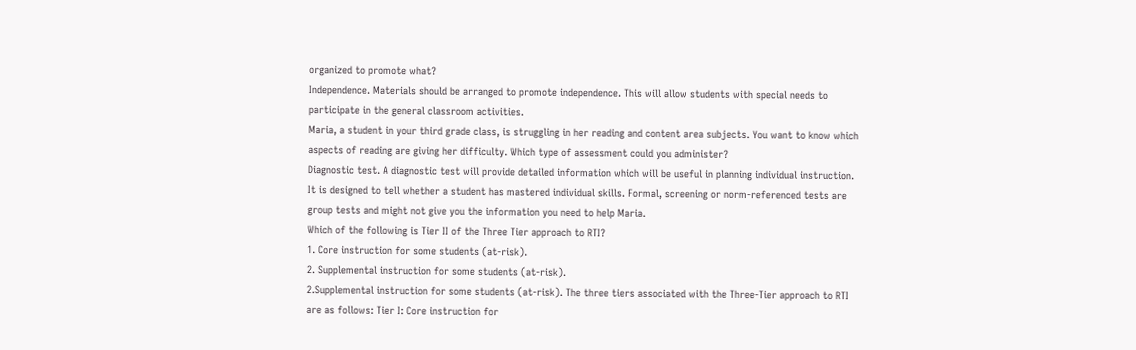organized to promote what?
Independence. Materials should be arranged to promote independence. This will allow students with special needs to participate in the general classroom activities.
Maria, a student in your third grade class, is struggling in her reading and content area subjects. You want to know which aspects of reading are giving her difficulty. Which type of assessment could you administer?
Diagnostic test. A diagnostic test will provide detailed information which will be useful in planning individual instruction. It is designed to tell whether a student has mastered individual skills. Formal, screening or norm-referenced tests are group tests and might not give you the information you need to help Maria.
Which of the following is Tier II of the Three Tier approach to RTI?
1. Core instruction for some students (at-risk).
2. Supplemental instruction for some students (at-risk).
2.Supplemental instruction for some students (at-risk). The three tiers associated with the Three-Tier approach to RTI are as follows: Tier I: Core instruction for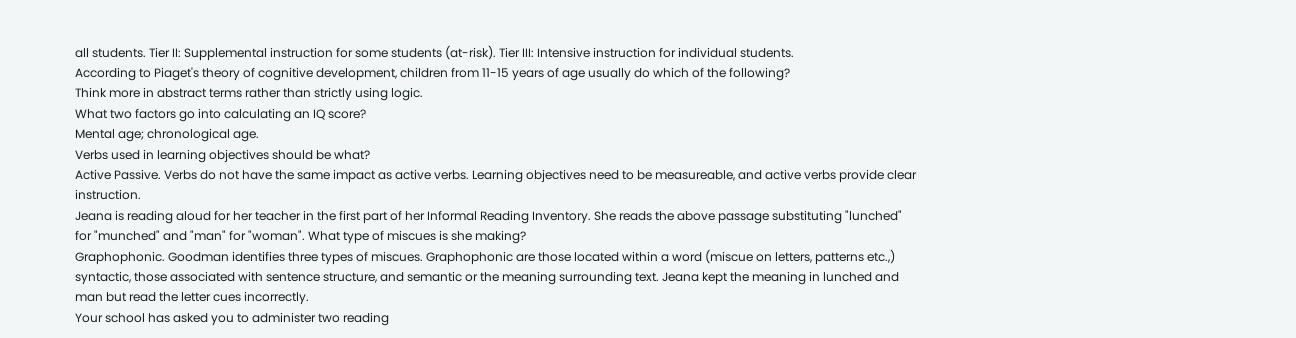all students. Tier II: Supplemental instruction for some students (at-risk). Tier III: Intensive instruction for individual students.
According to Piaget's theory of cognitive development, children from 11-15 years of age usually do which of the following?
Think more in abstract terms rather than strictly using logic.
What two factors go into calculating an IQ score?
Mental age; chronological age.
Verbs used in learning objectives should be what?
Active Passive. Verbs do not have the same impact as active verbs. Learning objectives need to be measureable, and active verbs provide clear instruction.
Jeana is reading aloud for her teacher in the first part of her Informal Reading Inventory. She reads the above passage substituting "lunched" for "munched" and "man" for "woman". What type of miscues is she making?
Graphophonic. Goodman identifies three types of miscues. Graphophonic are those located within a word (miscue on letters, patterns etc.,) syntactic, those associated with sentence structure, and semantic or the meaning surrounding text. Jeana kept the meaning in lunched and man but read the letter cues incorrectly.
Your school has asked you to administer two reading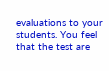evaluations to your students. You feel that the test are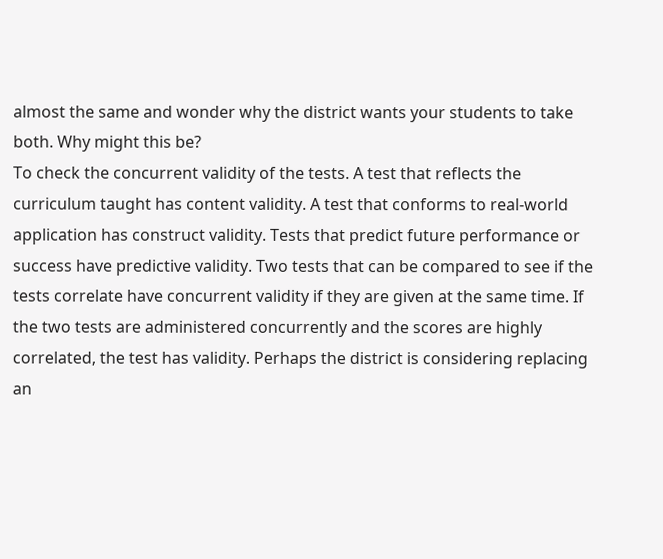almost the same and wonder why the district wants your students to take both. Why might this be?
To check the concurrent validity of the tests. A test that reflects the curriculum taught has content validity. A test that conforms to real-world application has construct validity. Tests that predict future performance or success have predictive validity. Two tests that can be compared to see if the tests correlate have concurrent validity if they are given at the same time. If the two tests are administered concurrently and the scores are highly correlated, the test has validity. Perhaps the district is considering replacing an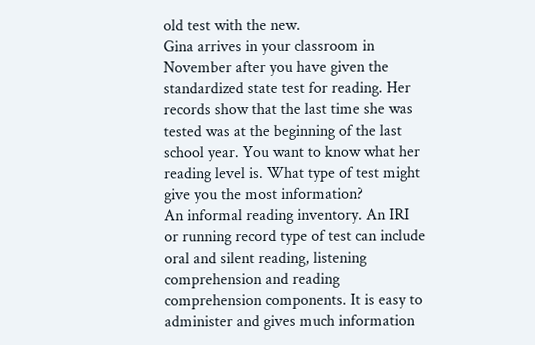old test with the new.
Gina arrives in your classroom in November after you have given the standardized state test for reading. Her records show that the last time she was tested was at the beginning of the last school year. You want to know what her reading level is. What type of test might give you the most information?
An informal reading inventory. An IRI or running record type of test can include oral and silent reading, listening comprehension and reading comprehension components. It is easy to administer and gives much information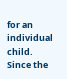for an individual child. Since the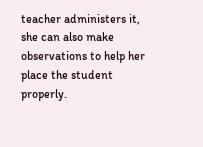teacher administers it, she can also make observations to help her place the student properly.